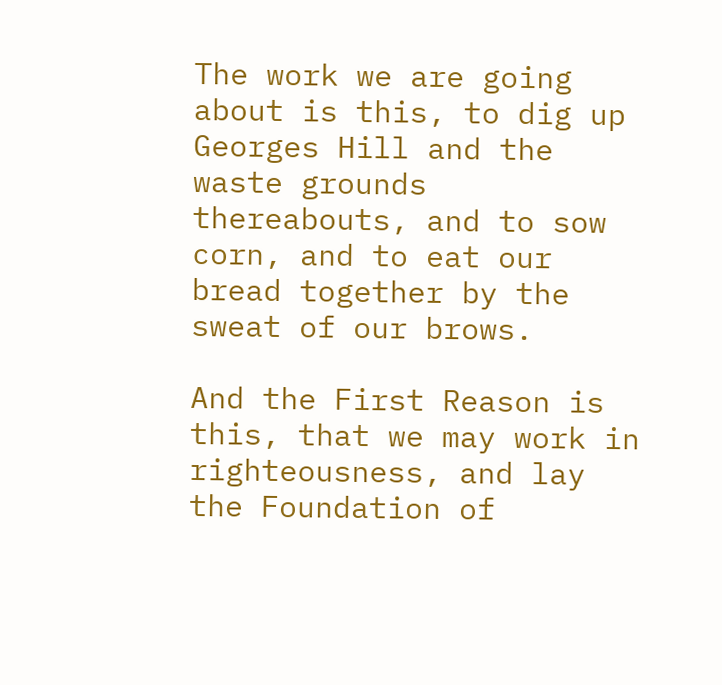The work we are going about is this, to dig up Georges Hill and the waste grounds thereabouts, and to sow corn, and to eat our bread together by the sweat of our brows.

And the First Reason is this, that we may work in righteousness, and lay the Foundation of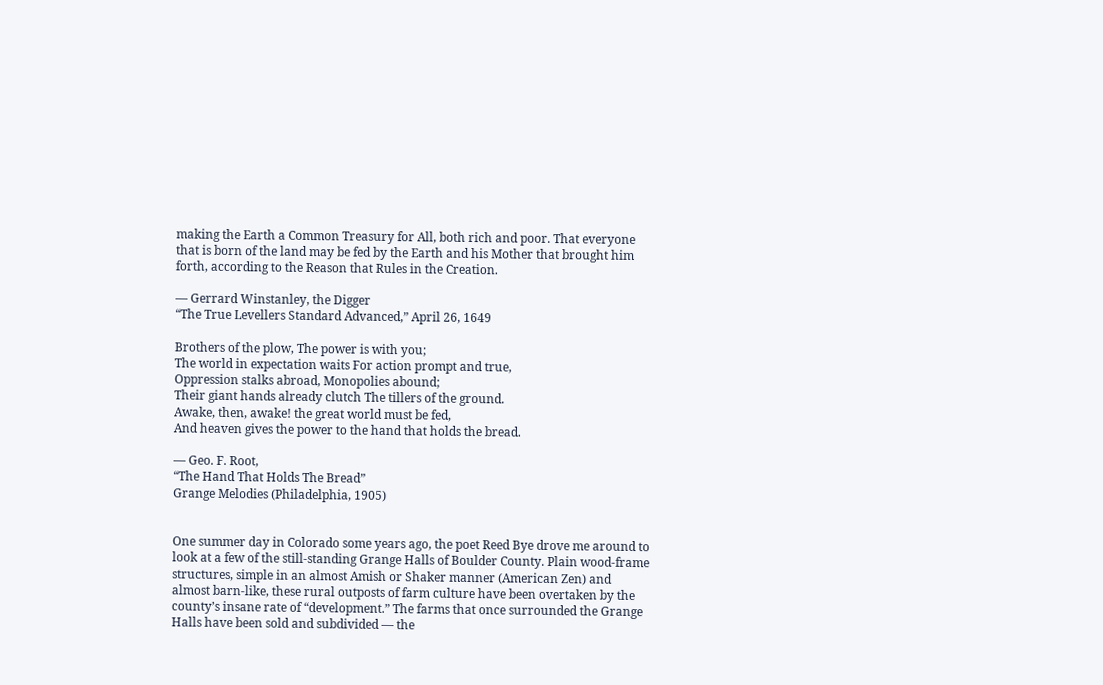making the Earth a Common Treasury for All, both rich and poor. That everyone that is born of the land may be fed by the Earth and his Mother that brought him forth, according to the Reason that Rules in the Creation.

— Gerrard Winstanley, the Digger
“The True Levellers Standard Advanced,” April 26, 1649

Brothers of the plow, The power is with you;
The world in expectation waits For action prompt and true,
Oppression stalks abroad, Monopolies abound;
Their giant hands already clutch The tillers of the ground.
Awake, then, awake! the great world must be fed,
And heaven gives the power to the hand that holds the bread.

— Geo. F. Root,
“The Hand That Holds The Bread”
Grange Melodies (Philadelphia, 1905)


One summer day in Colorado some years ago, the poet Reed Bye drove me around to look at a few of the still-standing Grange Halls of Boulder County. Plain wood-frame structures, simple in an almost Amish or Shaker manner (American Zen) and almost barn-like, these rural outposts of farm culture have been overtaken by the county’s insane rate of “development.” The farms that once surrounded the Grange Halls have been sold and subdivided — the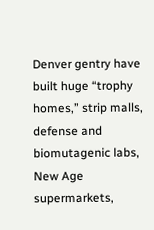Denver gentry have built huge “trophy homes,” strip malls, defense and biomutagenic labs, New Age supermarkets,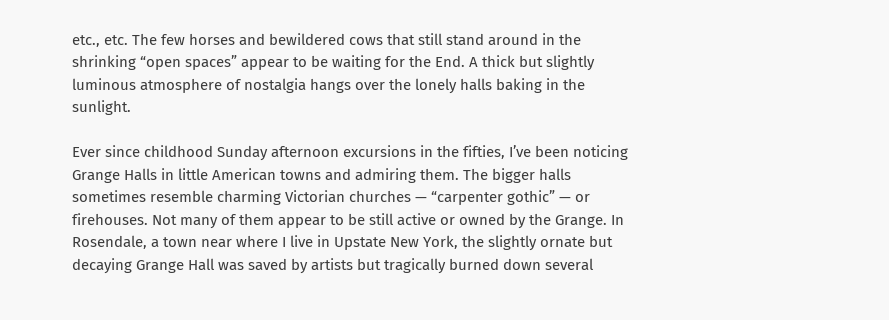etc., etc. The few horses and bewildered cows that still stand around in the shrinking “open spaces” appear to be waiting for the End. A thick but slightly luminous atmosphere of nostalgia hangs over the lonely halls baking in the sunlight.

Ever since childhood Sunday afternoon excursions in the fifties, I’ve been noticing Grange Halls in little American towns and admiring them. The bigger halls sometimes resemble charming Victorian churches — “carpenter gothic” — or firehouses. Not many of them appear to be still active or owned by the Grange. In Rosendale, a town near where I live in Upstate New York, the slightly ornate but decaying Grange Hall was saved by artists but tragically burned down several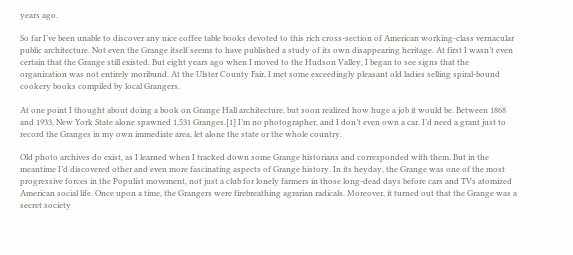years ago.

So far I’ve been unable to discover any nice coffee table books devoted to this rich cross-section of American working-class vernacular public architecture. Not even the Grange itself seems to have published a study of its own disappearing heritage. At first I wasn’t even certain that the Grange still existed. But eight years ago when I moved to the Hudson Valley, I began to see signs that the organization was not entirely moribund. At the Ulster County Fair, I met some exceedingly pleasant old ladies selling spiral-bound cookery books compiled by local Grangers.

At one point I thought about doing a book on Grange Hall architecture, but soon realized how huge a job it would be. Between 1868 and 1933, New York State alone spawned 1,531 Granges.[1] I’m no photographer, and I don’t even own a car. I’d need a grant just to record the Granges in my own immediate area, let alone the state or the whole country.

Old photo archives do exist, as I learned when I tracked down some Grange historians and corresponded with them. But in the meantime I’d discovered other and even more fascinating aspects of Grange history. In its heyday, the Grange was one of the most progressive forces in the Populist movement, not just a club for lonely farmers in those long-dead days before cars and TVs atomized American social life. Once upon a time, the Grangers were firebreathing agrarian radicals. Moreover, it turned out that the Grange was a secret society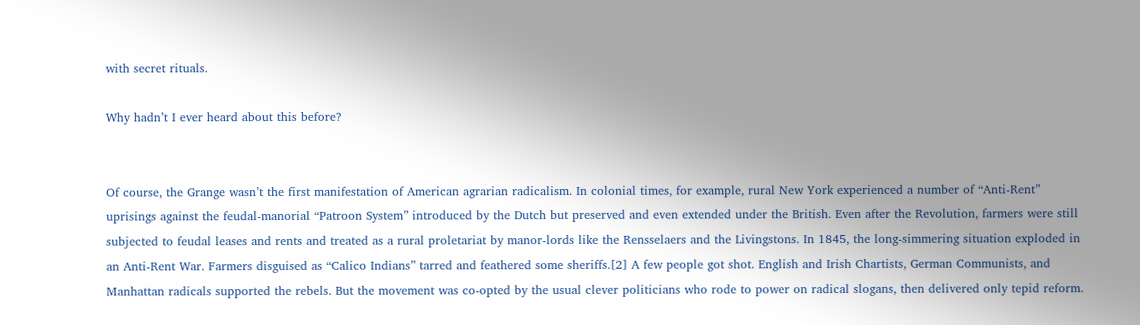with secret rituals.

Why hadn’t I ever heard about this before?


Of course, the Grange wasn’t the first manifestation of American agrarian radicalism. In colonial times, for example, rural New York experienced a number of “Anti-Rent” uprisings against the feudal-manorial “Patroon System” introduced by the Dutch but preserved and even extended under the British. Even after the Revolution, farmers were still subjected to feudal leases and rents and treated as a rural proletariat by manor-lords like the Rensselaers and the Livingstons. In 1845, the long-simmering situation exploded in an Anti-Rent War. Farmers disguised as “Calico Indians” tarred and feathered some sheriffs.[2] A few people got shot. English and Irish Chartists, German Communists, and Manhattan radicals supported the rebels. But the movement was co-opted by the usual clever politicians who rode to power on radical slogans, then delivered only tepid reform.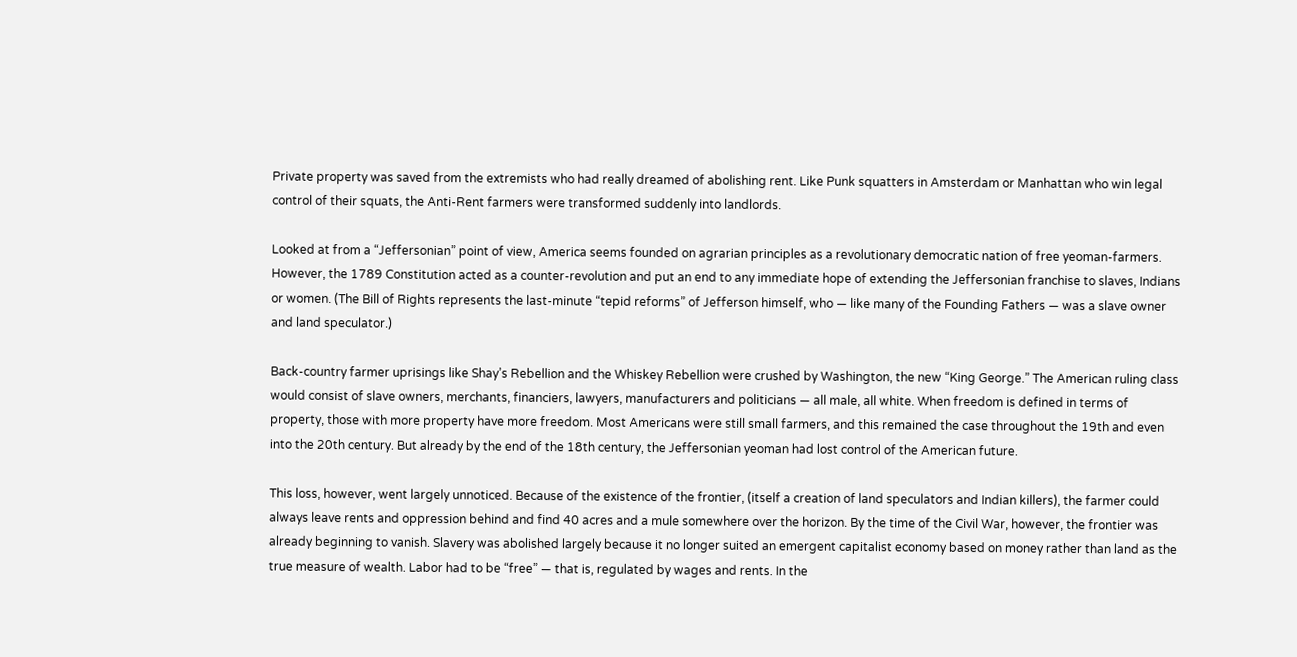Private property was saved from the extremists who had really dreamed of abolishing rent. Like Punk squatters in Amsterdam or Manhattan who win legal control of their squats, the Anti-Rent farmers were transformed suddenly into landlords.

Looked at from a “Jeffersonian” point of view, America seems founded on agrarian principles as a revolutionary democratic nation of free yeoman-farmers. However, the 1789 Constitution acted as a counter-revolution and put an end to any immediate hope of extending the Jeffersonian franchise to slaves, Indians or women. (The Bill of Rights represents the last-minute “tepid reforms” of Jefferson himself, who — like many of the Founding Fathers — was a slave owner and land speculator.)

Back-country farmer uprisings like Shay’s Rebellion and the Whiskey Rebellion were crushed by Washington, the new “King George.” The American ruling class would consist of slave owners, merchants, financiers, lawyers, manufacturers and politicians — all male, all white. When freedom is defined in terms of property, those with more property have more freedom. Most Americans were still small farmers, and this remained the case throughout the 19th and even into the 20th century. But already by the end of the 18th century, the Jeffersonian yeoman had lost control of the American future.

This loss, however, went largely unnoticed. Because of the existence of the frontier, (itself a creation of land speculators and Indian killers), the farmer could always leave rents and oppression behind and find 40 acres and a mule somewhere over the horizon. By the time of the Civil War, however, the frontier was already beginning to vanish. Slavery was abolished largely because it no longer suited an emergent capitalist economy based on money rather than land as the true measure of wealth. Labor had to be “free” — that is, regulated by wages and rents. In the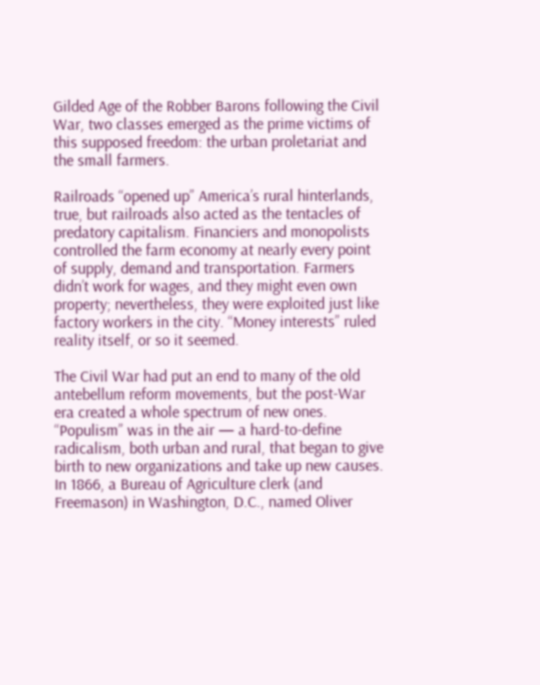Gilded Age of the Robber Barons following the Civil War, two classes emerged as the prime victims of this supposed freedom: the urban proletariat and the small farmers.

Railroads “opened up” America’s rural hinterlands, true, but railroads also acted as the tentacles of predatory capitalism. Financiers and monopolists controlled the farm economy at nearly every point of supply, demand and transportation. Farmers didn’t work for wages, and they might even own property; nevertheless, they were exploited just like factory workers in the city. “Money interests” ruled reality itself, or so it seemed.

The Civil War had put an end to many of the old antebellum reform movements, but the post-War era created a whole spectrum of new ones. “Populism” was in the air — a hard-to-define radicalism, both urban and rural, that began to give birth to new organizations and take up new causes. In 1866, a Bureau of Agriculture clerk (and Freemason) in Washington, D.C., named Oliver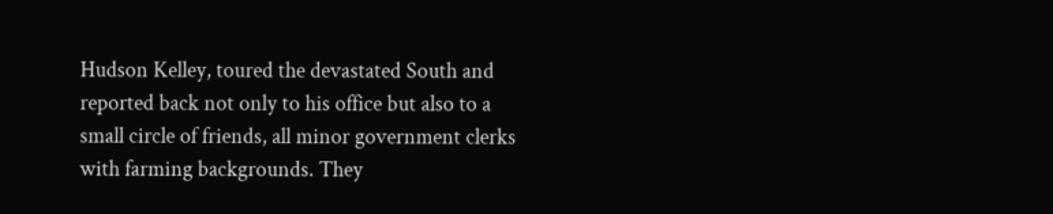Hudson Kelley, toured the devastated South and reported back not only to his office but also to a small circle of friends, all minor government clerks with farming backgrounds. They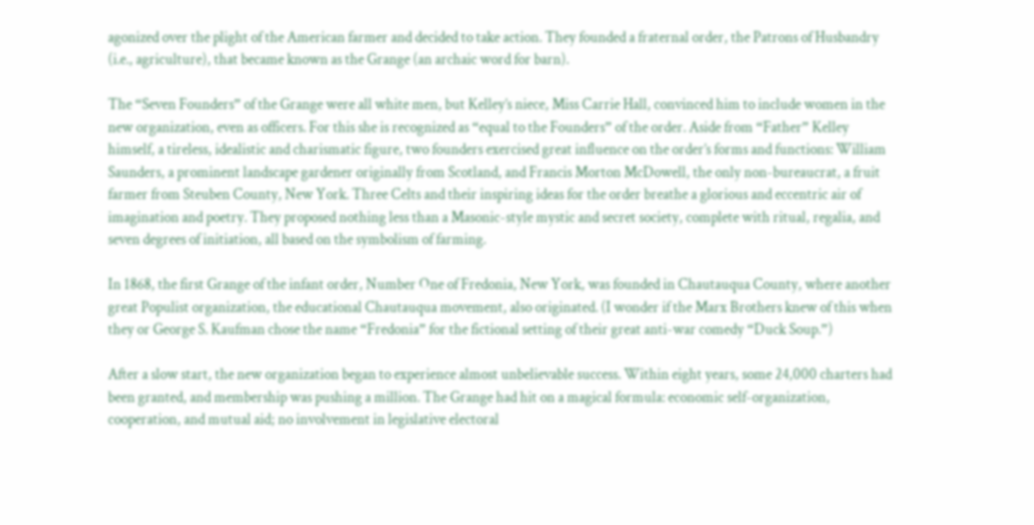agonized over the plight of the American farmer and decided to take action. They founded a fraternal order, the Patrons of Husbandry (i.e., agriculture), that became known as the Grange (an archaic word for barn).

The “Seven Founders” of the Grange were all white men, but Kelley’s niece, Miss Carrie Hall, convinced him to include women in the new organization, even as officers. For this she is recognized as “equal to the Founders” of the order. Aside from “Father” Kelley himself, a tireless, idealistic and charismatic figure, two founders exercised great influence on the order’s forms and functions: William Saunders, a prominent landscape gardener originally from Scotland, and Francis Morton McDowell, the only non-bureaucrat, a fruit farmer from Steuben County, New York. Three Celts and their inspiring ideas for the order breathe a glorious and eccentric air of imagination and poetry. They proposed nothing less than a Masonic-style mystic and secret society, complete with ritual, regalia, and seven degrees of initiation, all based on the symbolism of farming.

In 1868, the first Grange of the infant order, Number One of Fredonia, New York, was founded in Chautauqua County, where another great Populist organization, the educational Chautauqua movement, also originated. (I wonder if the Marx Brothers knew of this when they or George S. Kaufman chose the name “Fredonia” for the fictional setting of their great anti-war comedy “Duck Soup.”)

After a slow start, the new organization began to experience almost unbelievable success. Within eight years, some 24,000 charters had been granted, and membership was pushing a million. The Grange had hit on a magical formula: economic self-organization, cooperation, and mutual aid; no involvement in legislative electoral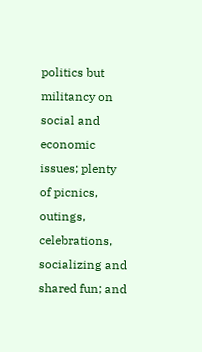politics but militancy on social and economic issues; plenty of picnics, outings, celebrations, socializing and shared fun; and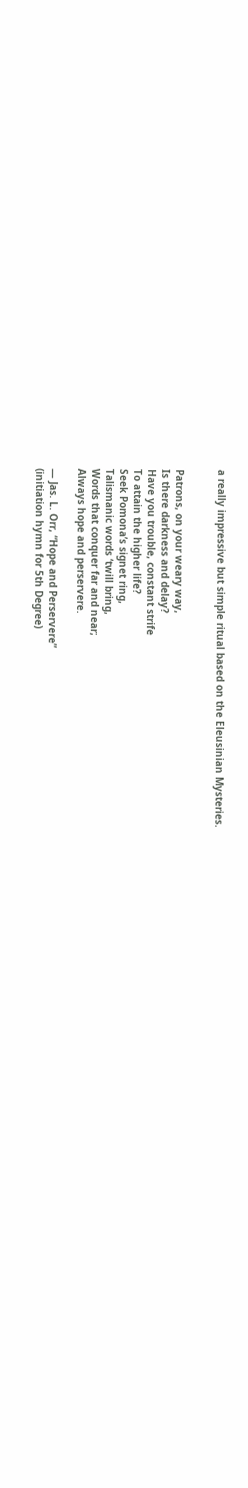a really impressive but simple ritual based on the Eleusinian Mysteries.


Patrons, on your weary way,
Is there darkness and delay?
Have you trouble, constant strife
To attain the higher life?
Seek Pomona’s signet ring,
Talismanic words ‘twill bring,
Words that conquer far and near;
Always hope and perservere.

— Jas. L. Orr, “Hope and Perservere”
(initiation hymn for 5th Degree)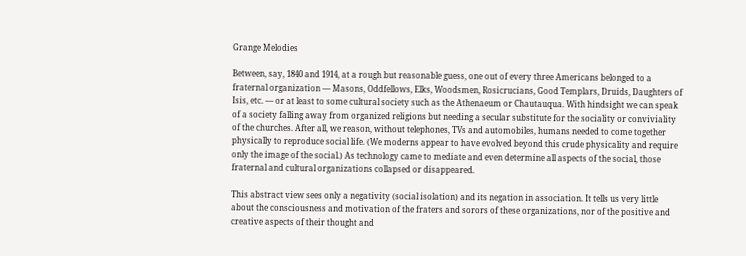Grange Melodies

Between, say, 1840 and 1914, at a rough but reasonable guess, one out of every three Americans belonged to a fraternal organization — Masons, Oddfellows, Elks, Woodsmen, Rosicrucians, Good Templars, Druids, Daughters of Isis, etc. — or at least to some cultural society such as the Athenaeum or Chautauqua. With hindsight we can speak of a society falling away from organized religions but needing a secular substitute for the sociality or conviviality of the churches. After all, we reason, without telephones, TVs and automobiles, humans needed to come together physically to reproduce social life. (We moderns appear to have evolved beyond this crude physicality and require only the image of the social.) As technology came to mediate and even determine all aspects of the social, those fraternal and cultural organizations collapsed or disappeared.

This abstract view sees only a negativity (social isolation) and its negation in association. It tells us very little about the consciousness and motivation of the fraters and sorors of these organizations, nor of the positive and creative aspects of their thought and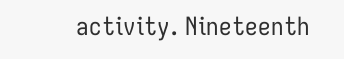activity. Nineteenth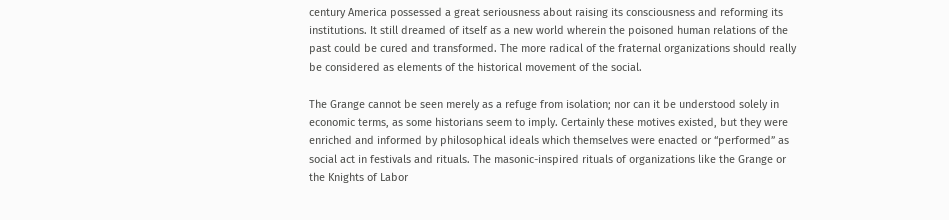century America possessed a great seriousness about raising its consciousness and reforming its institutions. It still dreamed of itself as a new world wherein the poisoned human relations of the past could be cured and transformed. The more radical of the fraternal organizations should really be considered as elements of the historical movement of the social.

The Grange cannot be seen merely as a refuge from isolation; nor can it be understood solely in economic terms, as some historians seem to imply. Certainly these motives existed, but they were enriched and informed by philosophical ideals which themselves were enacted or “performed” as social act in festivals and rituals. The masonic-inspired rituals of organizations like the Grange or the Knights of Labor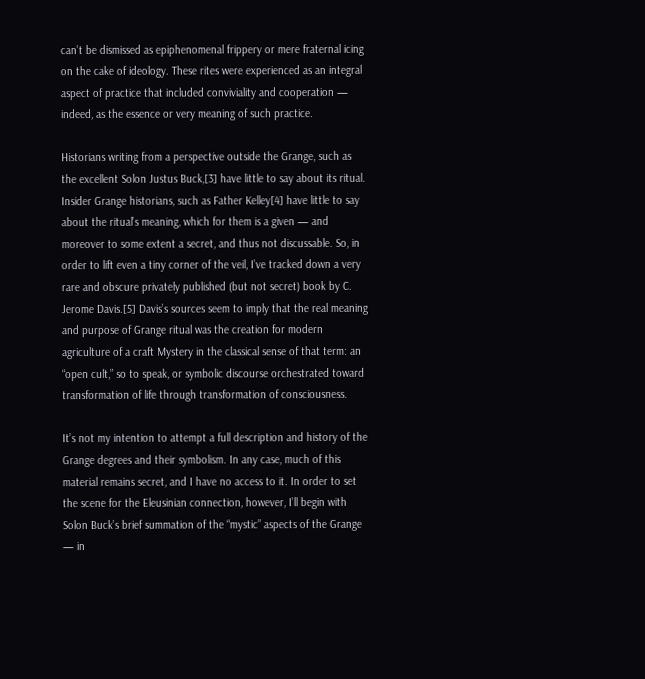can’t be dismissed as epiphenomenal frippery or mere fraternal icing on the cake of ideology. These rites were experienced as an integral aspect of practice that included conviviality and cooperation — indeed, as the essence or very meaning of such practice.

Historians writing from a perspective outside the Grange, such as the excellent Solon Justus Buck,[3] have little to say about its ritual. Insider Grange historians, such as Father Kelley[4] have little to say about the ritual’s meaning, which for them is a given — and moreover to some extent a secret, and thus not discussable. So, in order to lift even a tiny corner of the veil, I’ve tracked down a very rare and obscure privately published (but not secret) book by C. Jerome Davis.[5] Davis’s sources seem to imply that the real meaning and purpose of Grange ritual was the creation for modern agriculture of a craft Mystery in the classical sense of that term: an “open cult,” so to speak, or symbolic discourse orchestrated toward transformation of life through transformation of consciousness.

It’s not my intention to attempt a full description and history of the Grange degrees and their symbolism. In any case, much of this material remains secret, and I have no access to it. In order to set the scene for the Eleusinian connection, however, I’ll begin with Solon Buck’s brief summation of the “mystic” aspects of the Grange — in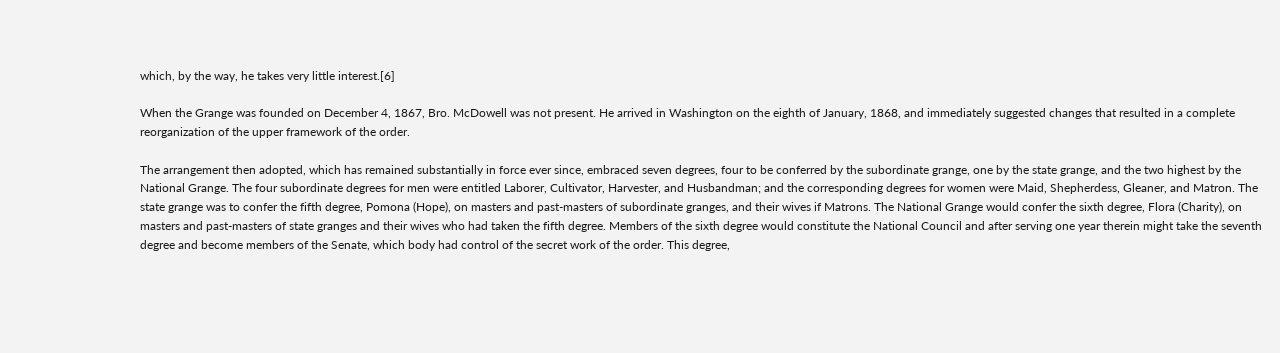which, by the way, he takes very little interest.[6]

When the Grange was founded on December 4, 1867, Bro. McDowell was not present. He arrived in Washington on the eighth of January, 1868, and immediately suggested changes that resulted in a complete reorganization of the upper framework of the order.

The arrangement then adopted, which has remained substantially in force ever since, embraced seven degrees, four to be conferred by the subordinate grange, one by the state grange, and the two highest by the National Grange. The four subordinate degrees for men were entitled Laborer, Cultivator, Harvester, and Husbandman; and the corresponding degrees for women were Maid, Shepherdess, Gleaner, and Matron. The state grange was to confer the fifth degree, Pomona (Hope), on masters and past-masters of subordinate granges, and their wives if Matrons. The National Grange would confer the sixth degree, Flora (Charity), on masters and past-masters of state granges and their wives who had taken the fifth degree. Members of the sixth degree would constitute the National Council and after serving one year therein might take the seventh degree and become members of the Senate, which body had control of the secret work of the order. This degree,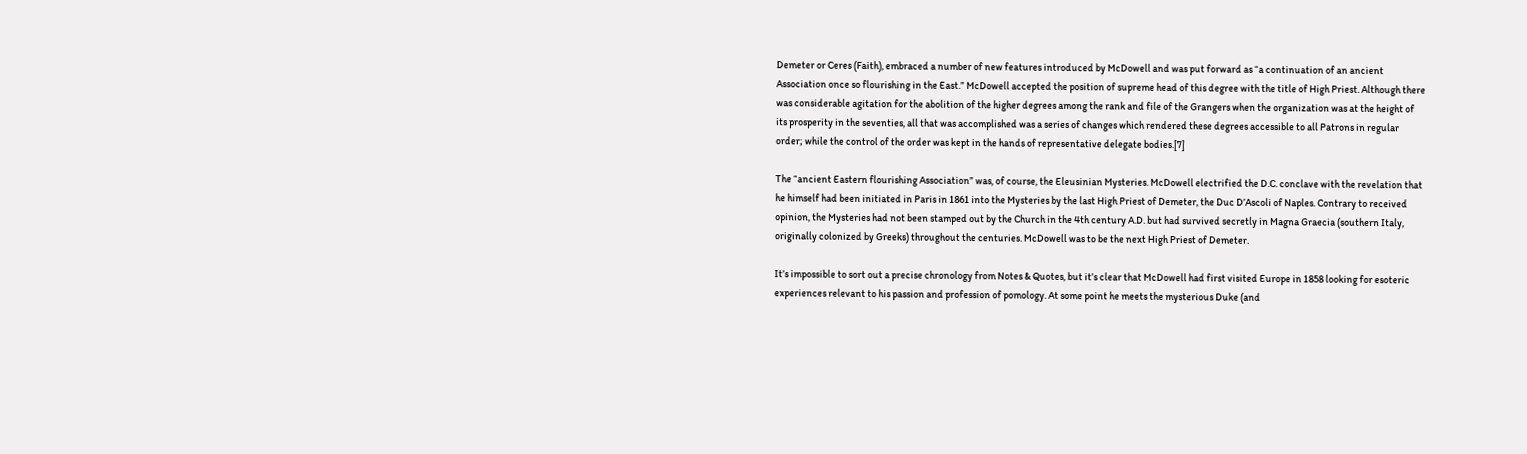Demeter or Ceres (Faith), embraced a number of new features introduced by McDowell and was put forward as “a continuation of an ancient Association once so flourishing in the East.” McDowell accepted the position of supreme head of this degree with the title of High Priest. Although there was considerable agitation for the abolition of the higher degrees among the rank and file of the Grangers when the organization was at the height of its prosperity in the seventies, all that was accomplished was a series of changes which rendered these degrees accessible to all Patrons in regular order; while the control of the order was kept in the hands of representative delegate bodies.[7]

The “ancient Eastern flourishing Association” was, of course, the Eleusinian Mysteries. McDowell electrified the D.C. conclave with the revelation that he himself had been initiated in Paris in 1861 into the Mysteries by the last High Priest of Demeter, the Duc D’Ascoli of Naples. Contrary to received opinion, the Mysteries had not been stamped out by the Church in the 4th century A.D. but had survived secretly in Magna Graecia (southern Italy, originally colonized by Greeks) throughout the centuries. McDowell was to be the next High Priest of Demeter.

It’s impossible to sort out a precise chronology from Notes & Quotes, but it’s clear that McDowell had first visited Europe in 1858 looking for esoteric experiences relevant to his passion and profession of pomology. At some point he meets the mysterious Duke (and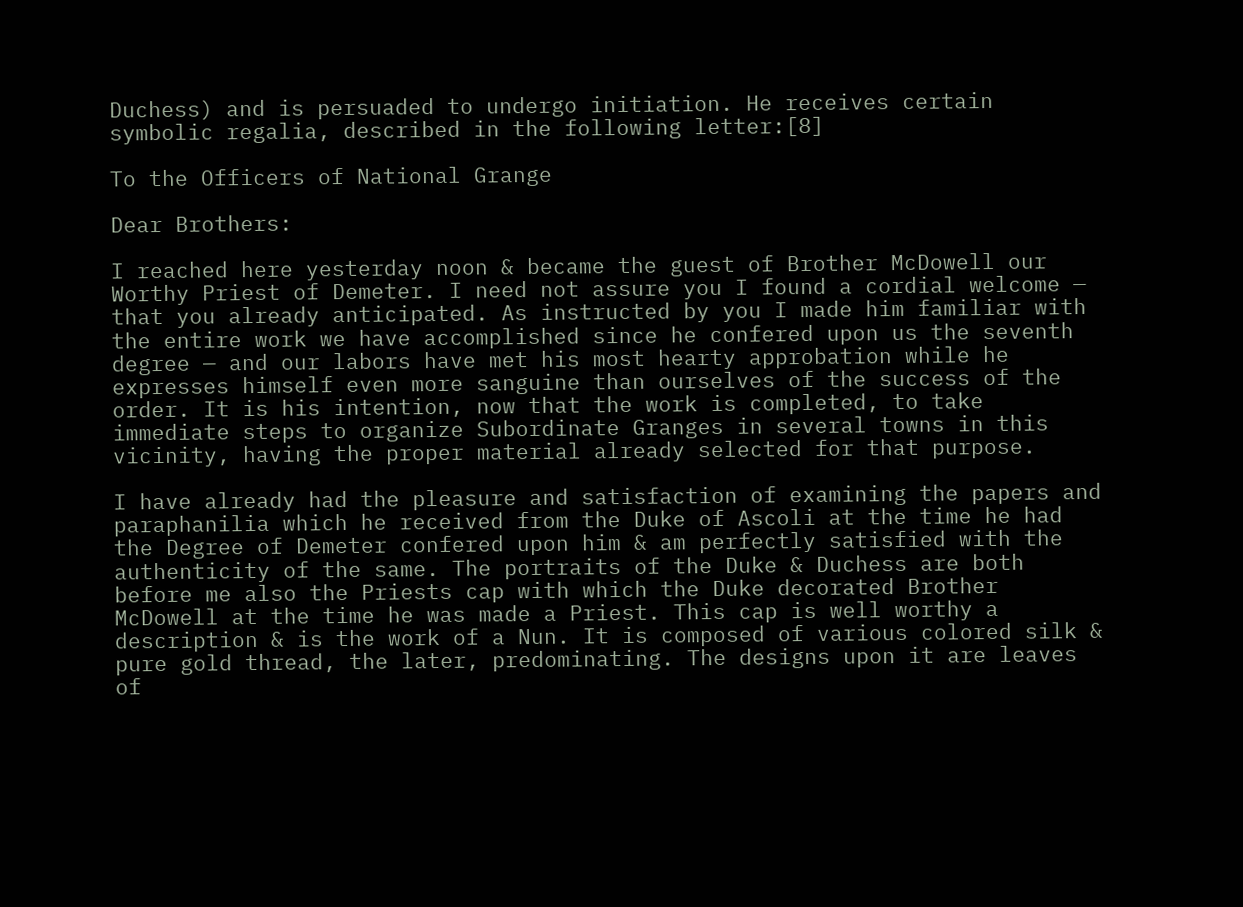Duchess) and is persuaded to undergo initiation. He receives certain symbolic regalia, described in the following letter:[8]

To the Officers of National Grange

Dear Brothers:

I reached here yesterday noon & became the guest of Brother McDowell our Worthy Priest of Demeter. I need not assure you I found a cordial welcome — that you already anticipated. As instructed by you I made him familiar with the entire work we have accomplished since he confered upon us the seventh degree — and our labors have met his most hearty approbation while he expresses himself even more sanguine than ourselves of the success of the order. It is his intention, now that the work is completed, to take immediate steps to organize Subordinate Granges in several towns in this vicinity, having the proper material already selected for that purpose.

I have already had the pleasure and satisfaction of examining the papers and paraphanilia which he received from the Duke of Ascoli at the time he had the Degree of Demeter confered upon him & am perfectly satisfied with the authenticity of the same. The portraits of the Duke & Duchess are both before me also the Priests cap with which the Duke decorated Brother McDowell at the time he was made a Priest. This cap is well worthy a description & is the work of a Nun. It is composed of various colored silk & pure gold thread, the later, predominating. The designs upon it are leaves of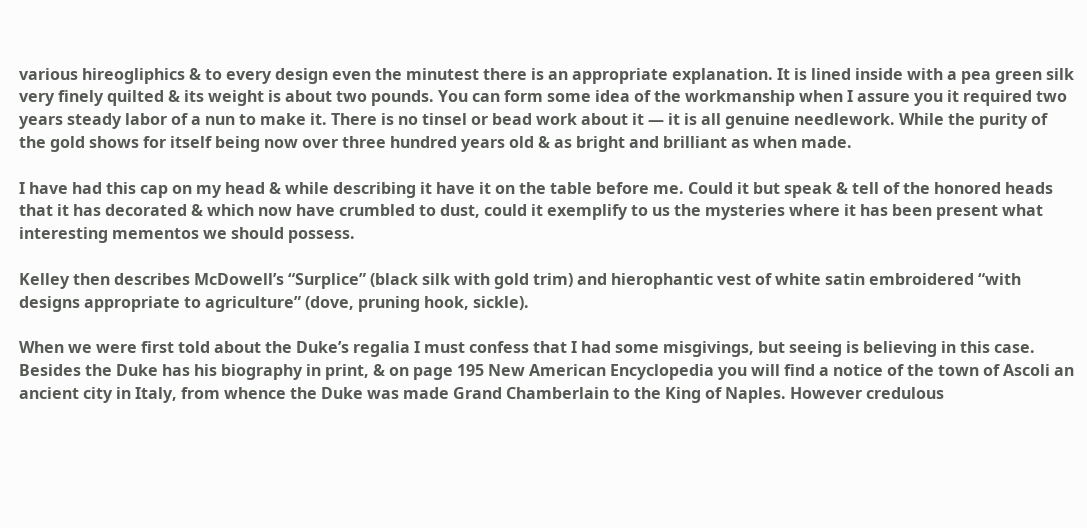various hireogliphics & to every design even the minutest there is an appropriate explanation. It is lined inside with a pea green silk very finely quilted & its weight is about two pounds. You can form some idea of the workmanship when I assure you it required two years steady labor of a nun to make it. There is no tinsel or bead work about it — it is all genuine needlework. While the purity of the gold shows for itself being now over three hundred years old & as bright and brilliant as when made.

I have had this cap on my head & while describing it have it on the table before me. Could it but speak & tell of the honored heads that it has decorated & which now have crumbled to dust, could it exemplify to us the mysteries where it has been present what interesting mementos we should possess.

Kelley then describes McDowell’s “Surplice” (black silk with gold trim) and hierophantic vest of white satin embroidered “with designs appropriate to agriculture” (dove, pruning hook, sickle).

When we were first told about the Duke’s regalia I must confess that I had some misgivings, but seeing is believing in this case. Besides the Duke has his biography in print, & on page 195 New American Encyclopedia you will find a notice of the town of Ascoli an ancient city in Italy, from whence the Duke was made Grand Chamberlain to the King of Naples. However credulous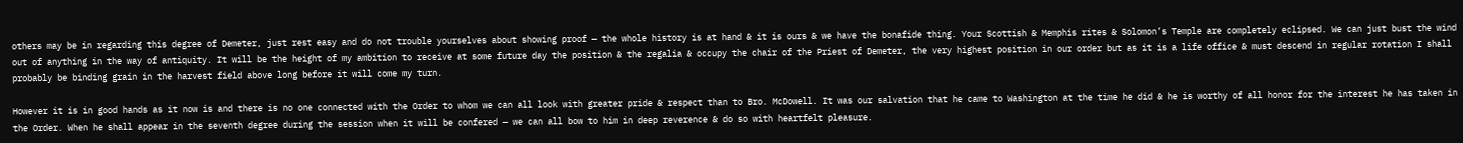others may be in regarding this degree of Demeter, just rest easy and do not trouble yourselves about showing proof — the whole history is at hand & it is ours & we have the bonafide thing. Your Scottish & Memphis rites & Solomon’s Temple are completely eclipsed. We can just bust the wind out of anything in the way of antiquity. It will be the height of my ambition to receive at some future day the position & the regalia & occupy the chair of the Priest of Demeter, the very highest position in our order but as it is a life office & must descend in regular rotation I shall probably be binding grain in the harvest field above long before it will come my turn.

However it is in good hands as it now is and there is no one connected with the Order to whom we can all look with greater pride & respect than to Bro. McDowell. It was our salvation that he came to Washington at the time he did & he is worthy of all honor for the interest he has taken in the Order. When he shall appear in the seventh degree during the session when it will be confered — we can all bow to him in deep reverence & do so with heartfelt pleasure.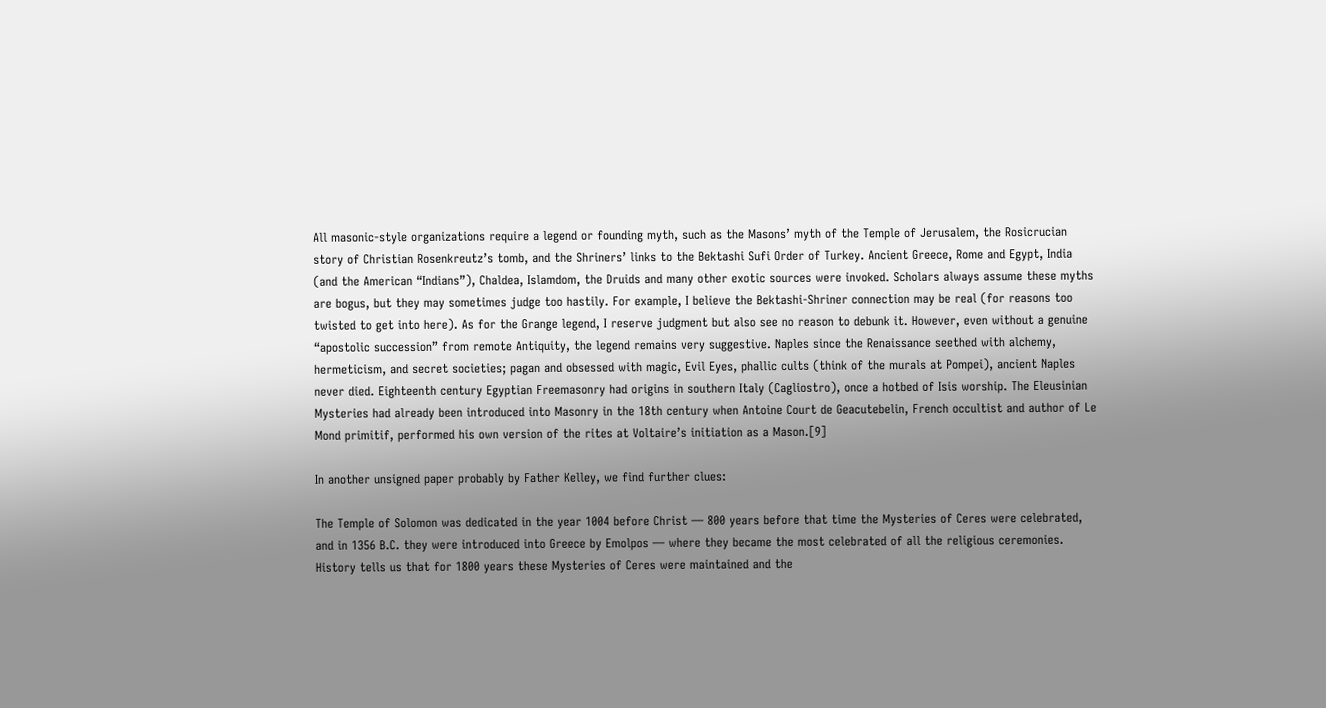All masonic-style organizations require a legend or founding myth, such as the Masons’ myth of the Temple of Jerusalem, the Rosicrucian story of Christian Rosenkreutz’s tomb, and the Shriners’ links to the Bektashi Sufi Order of Turkey. Ancient Greece, Rome and Egypt, India (and the American “Indians”), Chaldea, Islamdom, the Druids and many other exotic sources were invoked. Scholars always assume these myths are bogus, but they may sometimes judge too hastily. For example, I believe the Bektashi-Shriner connection may be real (for reasons too twisted to get into here). As for the Grange legend, I reserve judgment but also see no reason to debunk it. However, even without a genuine “apostolic succession” from remote Antiquity, the legend remains very suggestive. Naples since the Renaissance seethed with alchemy, hermeticism, and secret societies; pagan and obsessed with magic, Evil Eyes, phallic cults (think of the murals at Pompei), ancient Naples never died. Eighteenth century Egyptian Freemasonry had origins in southern Italy (Cagliostro), once a hotbed of Isis worship. The Eleusinian Mysteries had already been introduced into Masonry in the 18th century when Antoine Court de Geacutebelin, French occultist and author of Le Mond primitif, performed his own version of the rites at Voltaire’s initiation as a Mason.[9]

In another unsigned paper probably by Father Kelley, we find further clues:

The Temple of Solomon was dedicated in the year 1004 before Christ — 800 years before that time the Mysteries of Ceres were celebrated, and in 1356 B.C. they were introduced into Greece by Emolpos — where they became the most celebrated of all the religious ceremonies. History tells us that for 1800 years these Mysteries of Ceres were maintained and the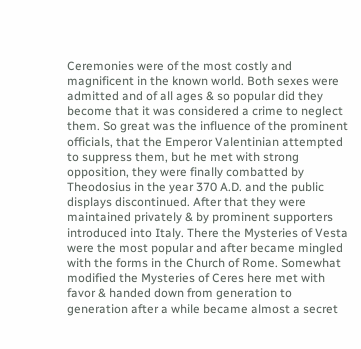Ceremonies were of the most costly and magnificent in the known world. Both sexes were admitted and of all ages & so popular did they become that it was considered a crime to neglect them. So great was the influence of the prominent officials, that the Emperor Valentinian attempted to suppress them, but he met with strong opposition, they were finally combatted by Theodosius in the year 370 A.D. and the public displays discontinued. After that they were maintained privately & by prominent supporters introduced into Italy. There the Mysteries of Vesta were the most popular and after became mingled with the forms in the Church of Rome. Somewhat modified the Mysteries of Ceres here met with favor & handed down from generation to generation after a while became almost a secret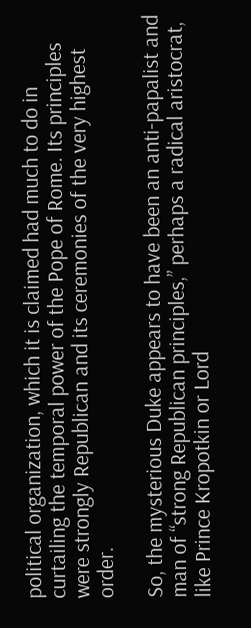political organization, which it is claimed had much to do in curtailing the temporal power of the Pope of Rome. Its principles were strongly Republican and its ceremonies of the very highest order.

So, the mysterious Duke appears to have been an anti-papalist and man of “strong Republican principles,” perhaps a radical aristocrat, like Prince Kropotkin or Lord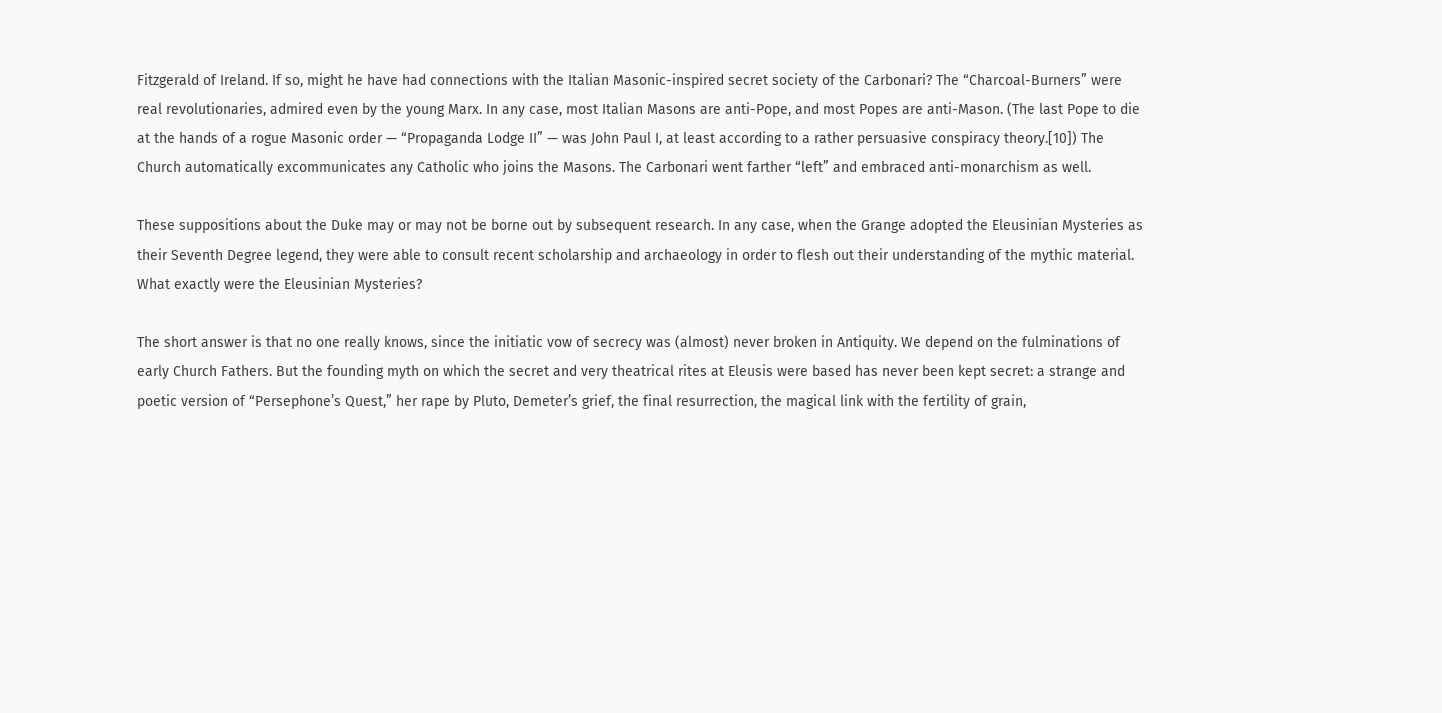Fitzgerald of Ireland. If so, might he have had connections with the Italian Masonic-inspired secret society of the Carbonari? The “Charcoal-Burners” were real revolutionaries, admired even by the young Marx. In any case, most Italian Masons are anti-Pope, and most Popes are anti-Mason. (The last Pope to die at the hands of a rogue Masonic order — “Propaganda Lodge II” — was John Paul I, at least according to a rather persuasive conspiracy theory.[10]) The Church automatically excommunicates any Catholic who joins the Masons. The Carbonari went farther “left” and embraced anti-monarchism as well.

These suppositions about the Duke may or may not be borne out by subsequent research. In any case, when the Grange adopted the Eleusinian Mysteries as their Seventh Degree legend, they were able to consult recent scholarship and archaeology in order to flesh out their understanding of the mythic material. What exactly were the Eleusinian Mysteries?

The short answer is that no one really knows, since the initiatic vow of secrecy was (almost) never broken in Antiquity. We depend on the fulminations of early Church Fathers. But the founding myth on which the secret and very theatrical rites at Eleusis were based has never been kept secret: a strange and poetic version of “Persephone’s Quest,” her rape by Pluto, Demeter’s grief, the final resurrection, the magical link with the fertility of grain,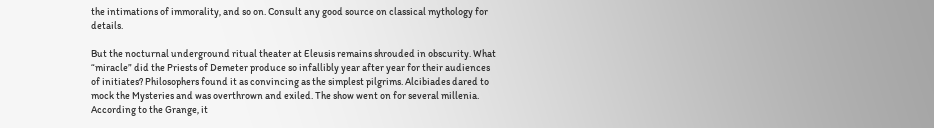the intimations of immorality, and so on. Consult any good source on classical mythology for details.

But the nocturnal underground ritual theater at Eleusis remains shrouded in obscurity. What “miracle” did the Priests of Demeter produce so infallibly year after year for their audiences of initiates? Philosophers found it as convincing as the simplest pilgrims. Alcibiades dared to mock the Mysteries and was overthrown and exiled. The show went on for several millenia. According to the Grange, it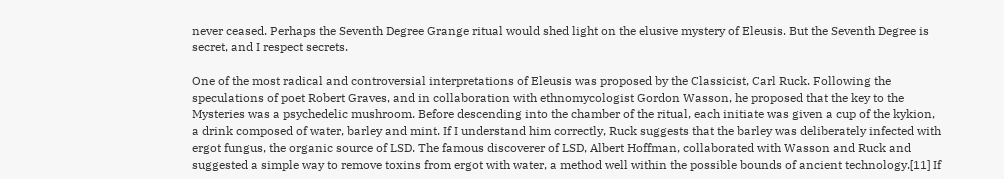never ceased. Perhaps the Seventh Degree Grange ritual would shed light on the elusive mystery of Eleusis. But the Seventh Degree is secret, and I respect secrets.

One of the most radical and controversial interpretations of Eleusis was proposed by the Classicist, Carl Ruck. Following the speculations of poet Robert Graves, and in collaboration with ethnomycologist Gordon Wasson, he proposed that the key to the Mysteries was a psychedelic mushroom. Before descending into the chamber of the ritual, each initiate was given a cup of the kykion, a drink composed of water, barley and mint. If I understand him correctly, Ruck suggests that the barley was deliberately infected with ergot fungus, the organic source of LSD. The famous discoverer of LSD, Albert Hoffman, collaborated with Wasson and Ruck and suggested a simple way to remove toxins from ergot with water, a method well within the possible bounds of ancient technology.[11] If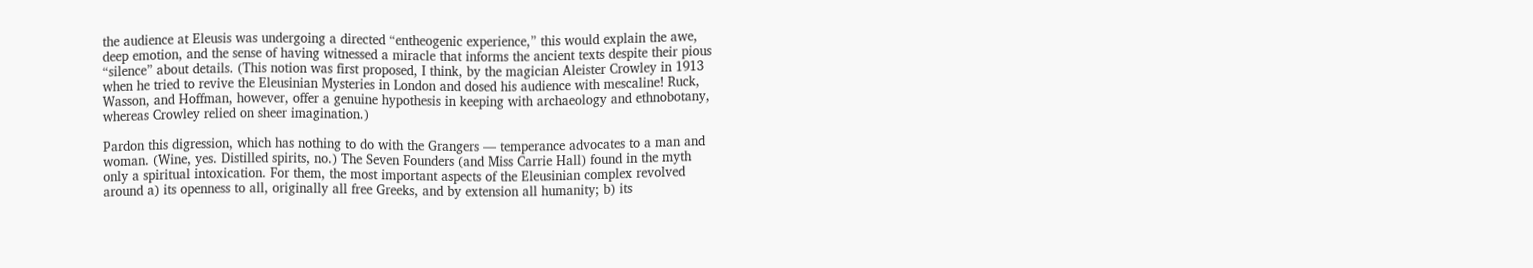the audience at Eleusis was undergoing a directed “entheogenic experience,” this would explain the awe, deep emotion, and the sense of having witnessed a miracle that informs the ancient texts despite their pious “silence” about details. (This notion was first proposed, I think, by the magician Aleister Crowley in 1913 when he tried to revive the Eleusinian Mysteries in London and dosed his audience with mescaline! Ruck, Wasson, and Hoffman, however, offer a genuine hypothesis in keeping with archaeology and ethnobotany, whereas Crowley relied on sheer imagination.)

Pardon this digression, which has nothing to do with the Grangers — temperance advocates to a man and woman. (Wine, yes. Distilled spirits, no.) The Seven Founders (and Miss Carrie Hall) found in the myth only a spiritual intoxication. For them, the most important aspects of the Eleusinian complex revolved around a) its openness to all, originally all free Greeks, and by extension all humanity; b) its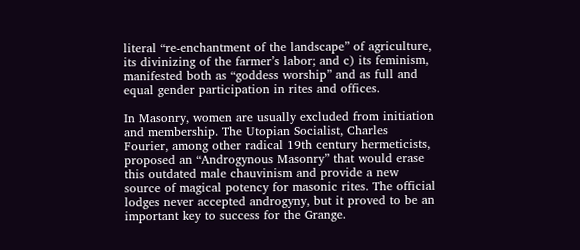literal “re-enchantment of the landscape” of agriculture, its divinizing of the farmer’s labor; and c) its feminism, manifested both as “goddess worship” and as full and equal gender participation in rites and offices.

In Masonry, women are usually excluded from initiation and membership. The Utopian Socialist, Charles Fourier, among other radical 19th century hermeticists, proposed an “Androgynous Masonry” that would erase this outdated male chauvinism and provide a new source of magical potency for masonic rites. The official lodges never accepted androgyny, but it proved to be an important key to success for the Grange.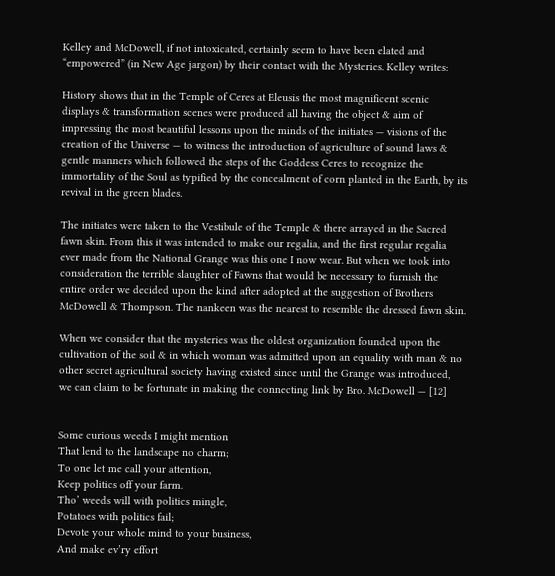Kelley and McDowell, if not intoxicated, certainly seem to have been elated and “empowered” (in New Age jargon) by their contact with the Mysteries. Kelley writes:

History shows that in the Temple of Ceres at Eleusis the most magnificent scenic displays & transformation scenes were produced all having the object & aim of impressing the most beautiful lessons upon the minds of the initiates — visions of the creation of the Universe — to witness the introduction of agriculture of sound laws & gentle manners which followed the steps of the Goddess Ceres to recognize the immortality of the Soul as typified by the concealment of corn planted in the Earth, by its revival in the green blades.

The initiates were taken to the Vestibule of the Temple & there arrayed in the Sacred fawn skin. From this it was intended to make our regalia, and the first regular regalia ever made from the National Grange was this one I now wear. But when we took into consideration the terrible slaughter of Fawns that would be necessary to furnish the entire order we decided upon the kind after adopted at the suggestion of Brothers McDowell & Thompson. The nankeen was the nearest to resemble the dressed fawn skin.

When we consider that the mysteries was the oldest organization founded upon the cultivation of the soil & in which woman was admitted upon an equality with man & no other secret agricultural society having existed since until the Grange was introduced, we can claim to be fortunate in making the connecting link by Bro. McDowell — [12]


Some curious weeds I might mention
That lend to the landscape no charm;
To one let me call your attention,
Keep politics off your farm.
Tho’ weeds will with politics mingle,
Potatoes with politics fail;
Devote your whole mind to your business,
And make ev’ry effort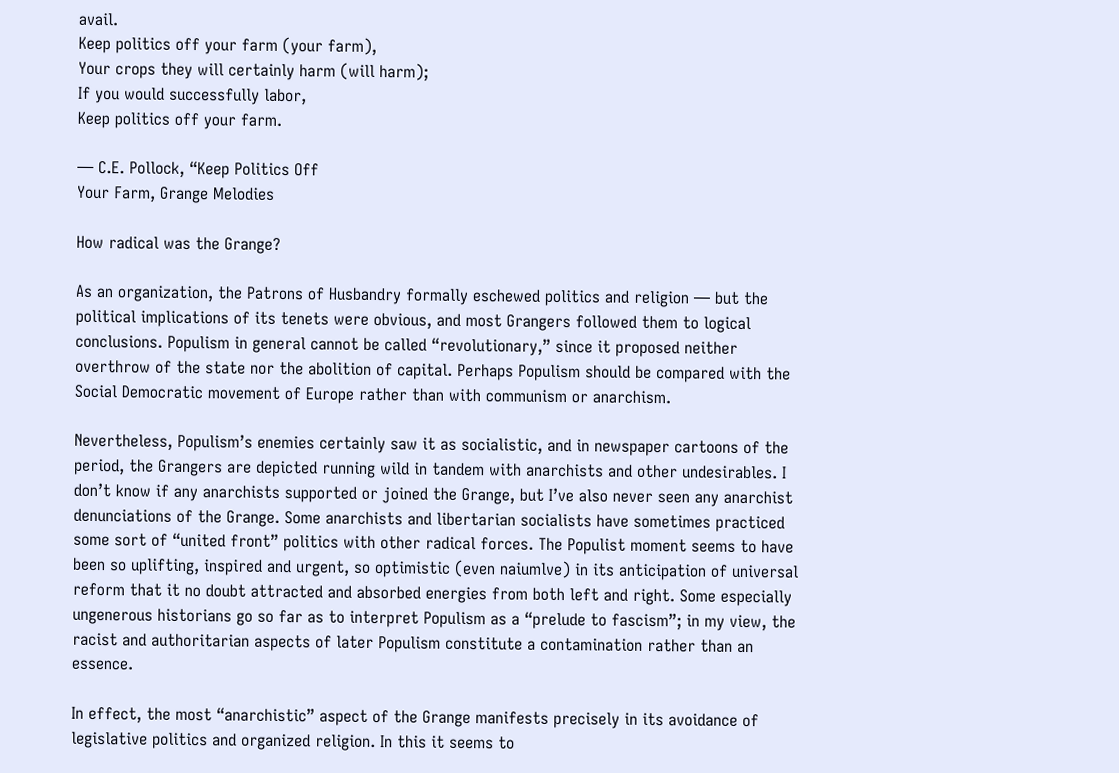avail.
Keep politics off your farm (your farm),
Your crops they will certainly harm (will harm);
If you would successfully labor,
Keep politics off your farm.

— C.E. Pollock, “Keep Politics Off
Your Farm, Grange Melodies

How radical was the Grange?

As an organization, the Patrons of Husbandry formally eschewed politics and religion — but the political implications of its tenets were obvious, and most Grangers followed them to logical conclusions. Populism in general cannot be called “revolutionary,” since it proposed neither overthrow of the state nor the abolition of capital. Perhaps Populism should be compared with the Social Democratic movement of Europe rather than with communism or anarchism.

Nevertheless, Populism’s enemies certainly saw it as socialistic, and in newspaper cartoons of the period, the Grangers are depicted running wild in tandem with anarchists and other undesirables. I don’t know if any anarchists supported or joined the Grange, but I’ve also never seen any anarchist denunciations of the Grange. Some anarchists and libertarian socialists have sometimes practiced some sort of “united front” politics with other radical forces. The Populist moment seems to have been so uplifting, inspired and urgent, so optimistic (even naiumlve) in its anticipation of universal reform that it no doubt attracted and absorbed energies from both left and right. Some especially ungenerous historians go so far as to interpret Populism as a “prelude to fascism”; in my view, the racist and authoritarian aspects of later Populism constitute a contamination rather than an essence.

In effect, the most “anarchistic” aspect of the Grange manifests precisely in its avoidance of legislative politics and organized religion. In this it seems to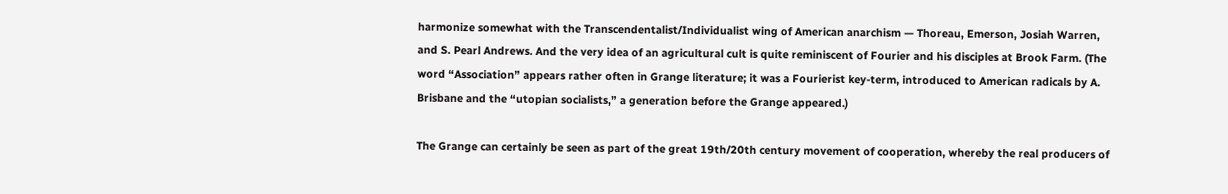harmonize somewhat with the Transcendentalist/Individualist wing of American anarchism — Thoreau, Emerson, Josiah Warren, and S. Pearl Andrews. And the very idea of an agricultural cult is quite reminiscent of Fourier and his disciples at Brook Farm. (The word “Association” appears rather often in Grange literature; it was a Fourierist key-term, introduced to American radicals by A. Brisbane and the “utopian socialists,” a generation before the Grange appeared.)

The Grange can certainly be seen as part of the great 19th/20th century movement of cooperation, whereby the real producers of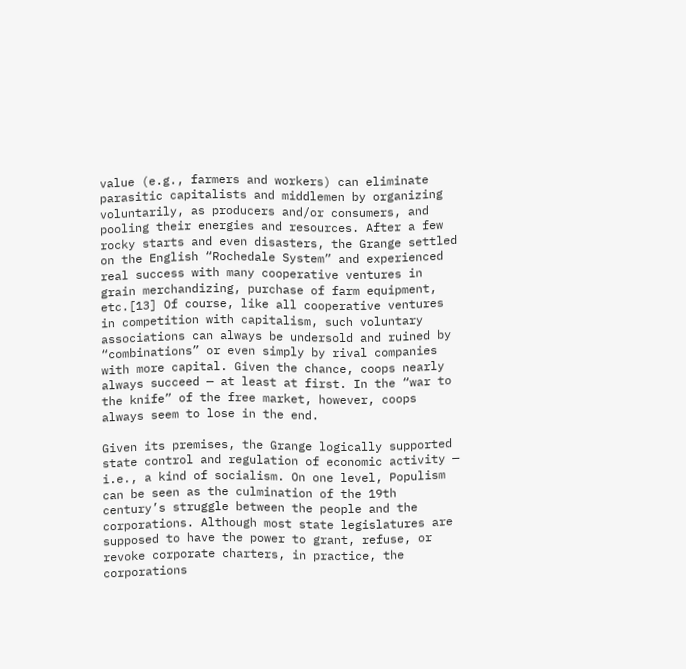value (e.g., farmers and workers) can eliminate parasitic capitalists and middlemen by organizing voluntarily, as producers and/or consumers, and pooling their energies and resources. After a few rocky starts and even disasters, the Grange settled on the English “Rochedale System” and experienced real success with many cooperative ventures in grain merchandizing, purchase of farm equipment, etc.[13] Of course, like all cooperative ventures in competition with capitalism, such voluntary associations can always be undersold and ruined by “combinations” or even simply by rival companies with more capital. Given the chance, coops nearly always succeed — at least at first. In the “war to the knife” of the free market, however, coops always seem to lose in the end.

Given its premises, the Grange logically supported state control and regulation of economic activity — i.e., a kind of socialism. On one level, Populism can be seen as the culmination of the 19th century’s struggle between the people and the corporations. Although most state legislatures are supposed to have the power to grant, refuse, or revoke corporate charters, in practice, the corporations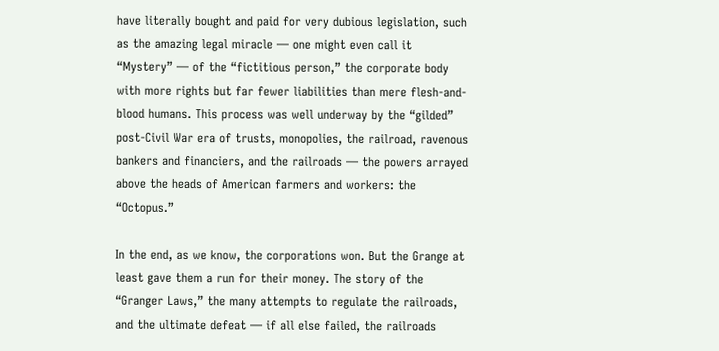have literally bought and paid for very dubious legislation, such as the amazing legal miracle — one might even call it “Mystery” — of the “fictitious person,” the corporate body with more rights but far fewer liabilities than mere flesh-and-blood humans. This process was well underway by the “gilded” post-Civil War era of trusts, monopolies, the railroad, ravenous bankers and financiers, and the railroads — the powers arrayed above the heads of American farmers and workers: the “Octopus.”

In the end, as we know, the corporations won. But the Grange at least gave them a run for their money. The story of the “Granger Laws,” the many attempts to regulate the railroads, and the ultimate defeat — if all else failed, the railroads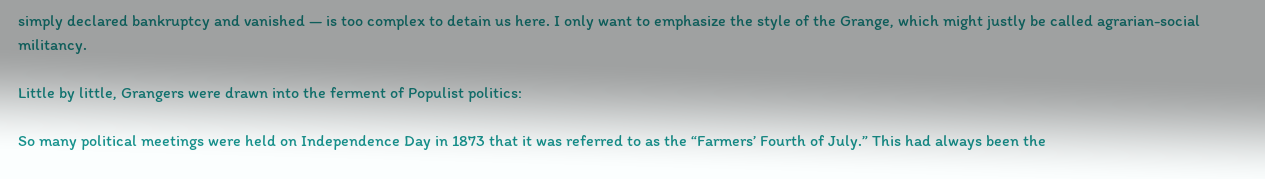simply declared bankruptcy and vanished — is too complex to detain us here. I only want to emphasize the style of the Grange, which might justly be called agrarian-social militancy.

Little by little, Grangers were drawn into the ferment of Populist politics:

So many political meetings were held on Independence Day in 1873 that it was referred to as the “Farmers’ Fourth of July.” This had always been the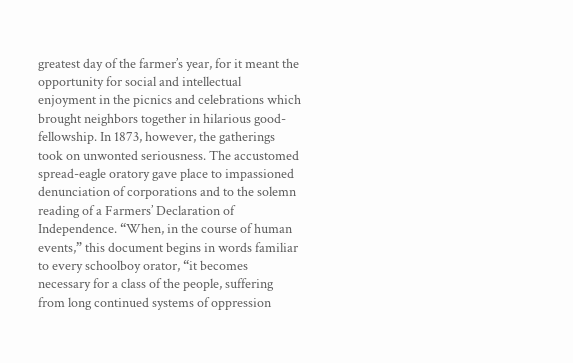greatest day of the farmer’s year, for it meant the opportunity for social and intellectual enjoyment in the picnics and celebrations which brought neighbors together in hilarious good-fellowship. In 1873, however, the gatherings took on unwonted seriousness. The accustomed spread-eagle oratory gave place to impassioned denunciation of corporations and to the solemn reading of a Farmers’ Declaration of Independence. “When, in the course of human events,” this document begins in words familiar to every schoolboy orator, “it becomes necessary for a class of the people, suffering from long continued systems of oppression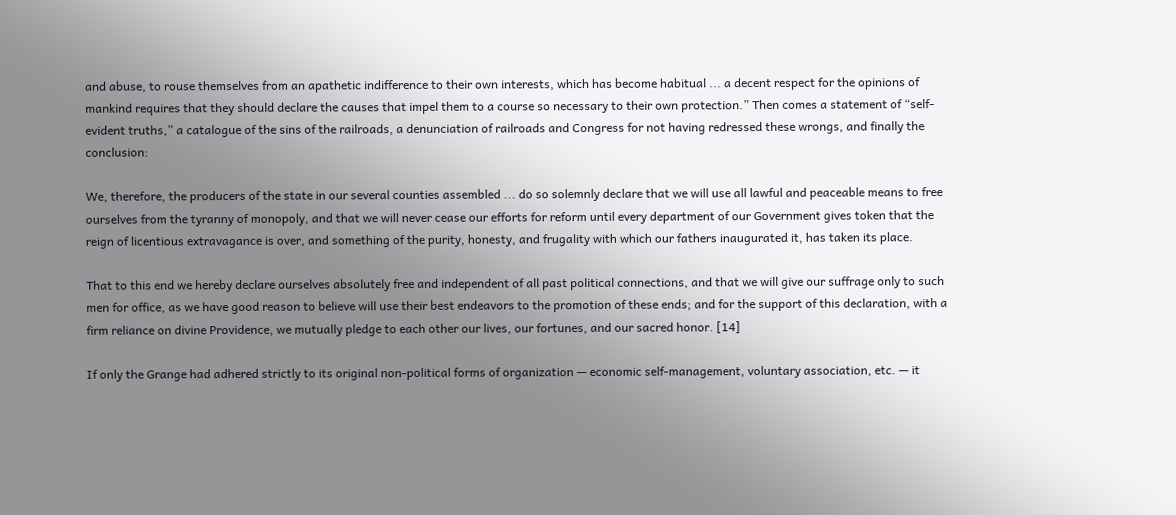and abuse, to rouse themselves from an apathetic indifference to their own interests, which has become habitual ... a decent respect for the opinions of mankind requires that they should declare the causes that impel them to a course so necessary to their own protection.” Then comes a statement of “self-evident truths,” a catalogue of the sins of the railroads, a denunciation of railroads and Congress for not having redressed these wrongs, and finally the conclusion:

We, therefore, the producers of the state in our several counties assembled ... do so solemnly declare that we will use all lawful and peaceable means to free ourselves from the tyranny of monopoly, and that we will never cease our efforts for reform until every department of our Government gives token that the reign of licentious extravagance is over, and something of the purity, honesty, and frugality with which our fathers inaugurated it, has taken its place.

That to this end we hereby declare ourselves absolutely free and independent of all past political connections, and that we will give our suffrage only to such men for office, as we have good reason to believe will use their best endeavors to the promotion of these ends; and for the support of this declaration, with a firm reliance on divine Providence, we mutually pledge to each other our lives, our fortunes, and our sacred honor. [14]

If only the Grange had adhered strictly to its original non-political forms of organization — economic self-management, voluntary association, etc. — it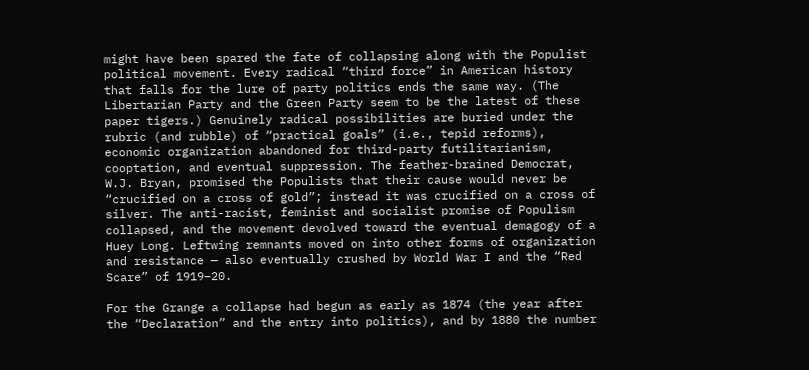might have been spared the fate of collapsing along with the Populist political movement. Every radical “third force” in American history that falls for the lure of party politics ends the same way. (The Libertarian Party and the Green Party seem to be the latest of these paper tigers.) Genuinely radical possibilities are buried under the rubric (and rubble) of “practical goals” (i.e., tepid reforms), economic organization abandoned for third-party futilitarianism, cooptation, and eventual suppression. The feather-brained Democrat, W.J. Bryan, promised the Populists that their cause would never be “crucified on a cross of gold”; instead it was crucified on a cross of silver. The anti-racist, feminist and socialist promise of Populism collapsed, and the movement devolved toward the eventual demagogy of a Huey Long. Leftwing remnants moved on into other forms of organization and resistance — also eventually crushed by World War I and the “Red Scare” of 1919–20.

For the Grange a collapse had begun as early as 1874 (the year after the “Declaration” and the entry into politics), and by 1880 the number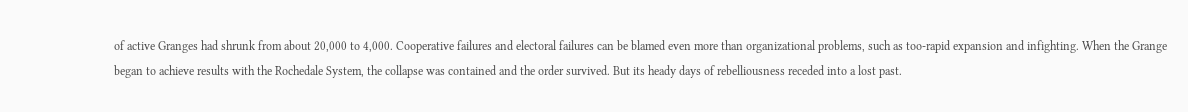of active Granges had shrunk from about 20,000 to 4,000. Cooperative failures and electoral failures can be blamed even more than organizational problems, such as too-rapid expansion and infighting. When the Grange began to achieve results with the Rochedale System, the collapse was contained and the order survived. But its heady days of rebelliousness receded into a lost past.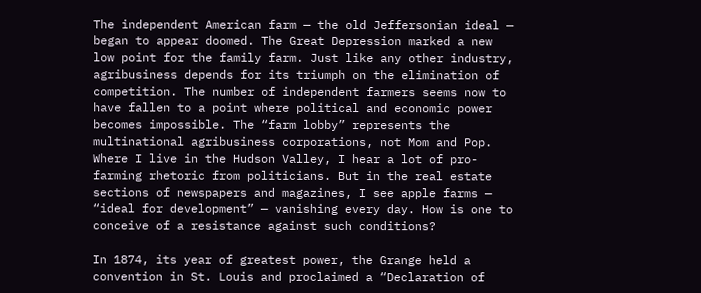The independent American farm — the old Jeffersonian ideal — began to appear doomed. The Great Depression marked a new low point for the family farm. Just like any other industry, agribusiness depends for its triumph on the elimination of competition. The number of independent farmers seems now to have fallen to a point where political and economic power becomes impossible. The “farm lobby” represents the multinational agribusiness corporations, not Mom and Pop. Where I live in the Hudson Valley, I hear a lot of pro-farming rhetoric from politicians. But in the real estate sections of newspapers and magazines, I see apple farms — “ideal for development” — vanishing every day. How is one to conceive of a resistance against such conditions?

In 1874, its year of greatest power, the Grange held a convention in St. Louis and proclaimed a “Declaration of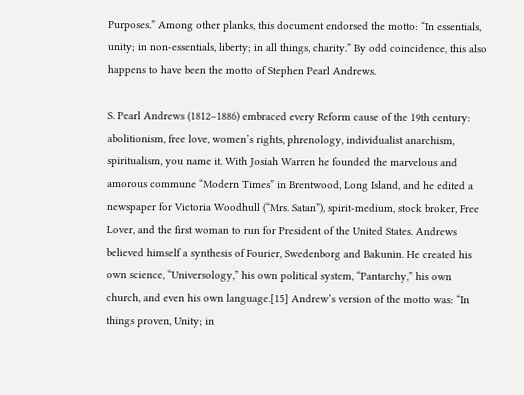Purposes.” Among other planks, this document endorsed the motto: “In essentials, unity; in non-essentials, liberty; in all things, charity.” By odd coincidence, this also happens to have been the motto of Stephen Pearl Andrews.

S. Pearl Andrews (1812–1886) embraced every Reform cause of the 19th century: abolitionism, free love, women’s rights, phrenology, individualist anarchism, spiritualism, you name it. With Josiah Warren he founded the marvelous and amorous commune “Modern Times” in Brentwood, Long Island, and he edited a newspaper for Victoria Woodhull (“Mrs. Satan”), spirit-medium, stock broker, Free Lover, and the first woman to run for President of the United States. Andrews believed himself a synthesis of Fourier, Swedenborg and Bakunin. He created his own science, “Universology,” his own political system, “Pantarchy,” his own church, and even his own language.[15] Andrew’s version of the motto was: “In things proven, Unity; in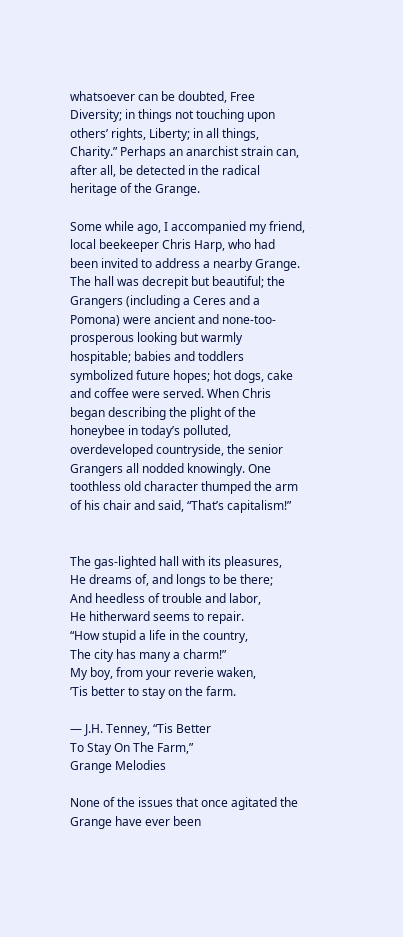whatsoever can be doubted, Free Diversity; in things not touching upon others’ rights, Liberty; in all things, Charity.” Perhaps an anarchist strain can, after all, be detected in the radical heritage of the Grange.

Some while ago, I accompanied my friend, local beekeeper Chris Harp, who had been invited to address a nearby Grange. The hall was decrepit but beautiful; the Grangers (including a Ceres and a Pomona) were ancient and none-too-prosperous looking but warmly hospitable; babies and toddlers symbolized future hopes; hot dogs, cake and coffee were served. When Chris began describing the plight of the honeybee in today’s polluted, overdeveloped countryside, the senior Grangers all nodded knowingly. One toothless old character thumped the arm of his chair and said, “That’s capitalism!”


The gas-lighted hall with its pleasures,
He dreams of, and longs to be there;
And heedless of trouble and labor,
He hitherward seems to repair.
“How stupid a life in the country,
The city has many a charm!”
My boy, from your reverie waken,
’Tis better to stay on the farm.

— J.H. Tenney, “Tis Better
To Stay On The Farm,”
Grange Melodies

None of the issues that once agitated the Grange have ever been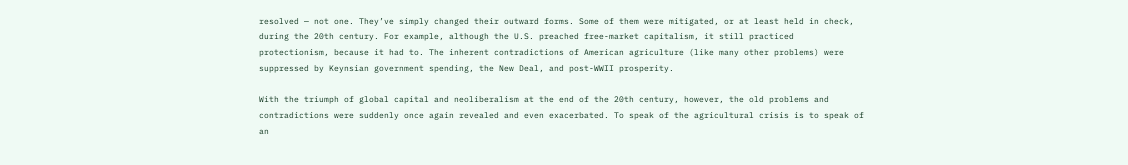resolved — not one. They’ve simply changed their outward forms. Some of them were mitigated, or at least held in check, during the 20th century. For example, although the U.S. preached free-market capitalism, it still practiced protectionism, because it had to. The inherent contradictions of American agriculture (like many other problems) were suppressed by Keynsian government spending, the New Deal, and post-WWII prosperity.

With the triumph of global capital and neoliberalism at the end of the 20th century, however, the old problems and contradictions were suddenly once again revealed and even exacerbated. To speak of the agricultural crisis is to speak of an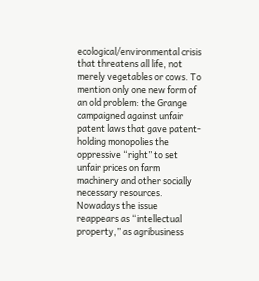ecological/environmental crisis that threatens all life, not merely vegetables or cows. To mention only one new form of an old problem: the Grange campaigned against unfair patent laws that gave patent-holding monopolies the oppressive “right” to set unfair prices on farm machinery and other socially necessary resources. Nowadays the issue reappears as “intellectual property,” as agribusiness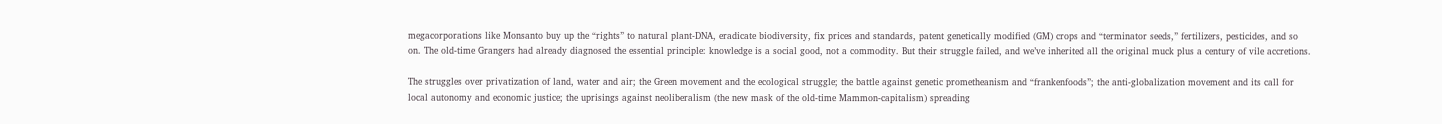megacorporations like Monsanto buy up the “rights” to natural plant-DNA, eradicate biodiversity, fix prices and standards, patent genetically modified (GM) crops and “terminator seeds,” fertilizers, pesticides, and so on. The old-time Grangers had already diagnosed the essential principle: knowledge is a social good, not a commodity. But their struggle failed, and we’ve inherited all the original muck plus a century of vile accretions.

The struggles over privatization of land, water and air; the Green movement and the ecological struggle; the battle against genetic prometheanism and “frankenfoods”; the anti-globalization movement and its call for local autonomy and economic justice; the uprisings against neoliberalism (the new mask of the old-time Mammon-capitalism) spreading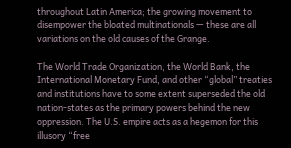throughout Latin America; the growing movement to disempower the bloated multinationals — these are all variations on the old causes of the Grange.

The World Trade Organization, the World Bank, the International Monetary Fund, and other “global” treaties and institutions have to some extent superseded the old nation-states as the primary powers behind the new oppression. The U.S. empire acts as a hegemon for this illusory “free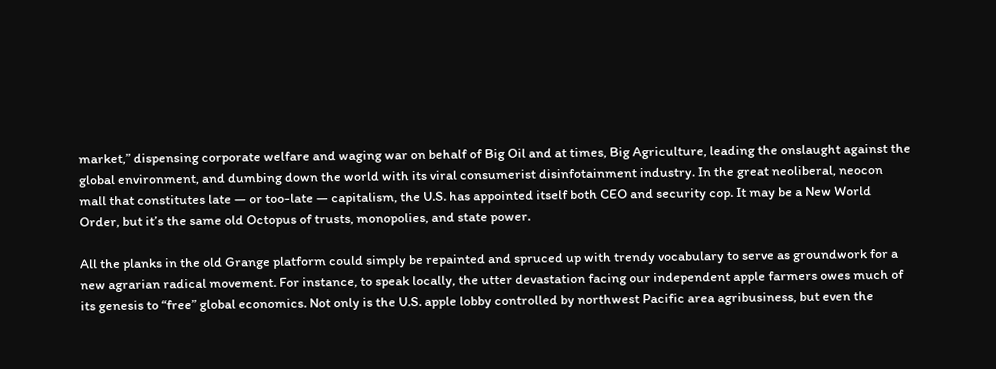market,” dispensing corporate welfare and waging war on behalf of Big Oil and at times, Big Agriculture, leading the onslaught against the global environment, and dumbing down the world with its viral consumerist disinfotainment industry. In the great neoliberal, neocon mall that constitutes late — or too-late — capitalism, the U.S. has appointed itself both CEO and security cop. It may be a New World Order, but it’s the same old Octopus of trusts, monopolies, and state power.

All the planks in the old Grange platform could simply be repainted and spruced up with trendy vocabulary to serve as groundwork for a new agrarian radical movement. For instance, to speak locally, the utter devastation facing our independent apple farmers owes much of its genesis to “free” global economics. Not only is the U.S. apple lobby controlled by northwest Pacific area agribusiness, but even the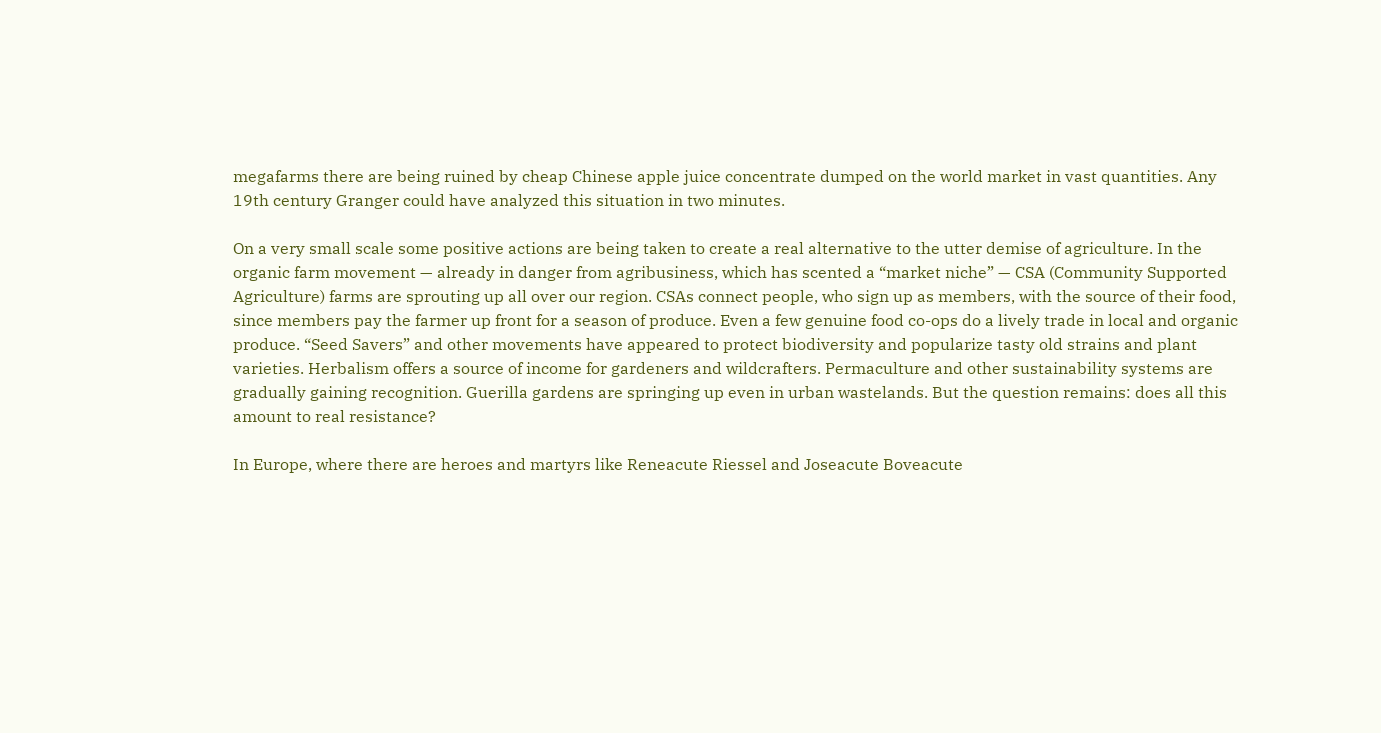megafarms there are being ruined by cheap Chinese apple juice concentrate dumped on the world market in vast quantities. Any 19th century Granger could have analyzed this situation in two minutes.

On a very small scale some positive actions are being taken to create a real alternative to the utter demise of agriculture. In the organic farm movement — already in danger from agribusiness, which has scented a “market niche” — CSA (Community Supported Agriculture) farms are sprouting up all over our region. CSAs connect people, who sign up as members, with the source of their food, since members pay the farmer up front for a season of produce. Even a few genuine food co-ops do a lively trade in local and organic produce. “Seed Savers” and other movements have appeared to protect biodiversity and popularize tasty old strains and plant varieties. Herbalism offers a source of income for gardeners and wildcrafters. Permaculture and other sustainability systems are gradually gaining recognition. Guerilla gardens are springing up even in urban wastelands. But the question remains: does all this amount to real resistance?

In Europe, where there are heroes and martyrs like Reneacute Riessel and Joseacute Boveacute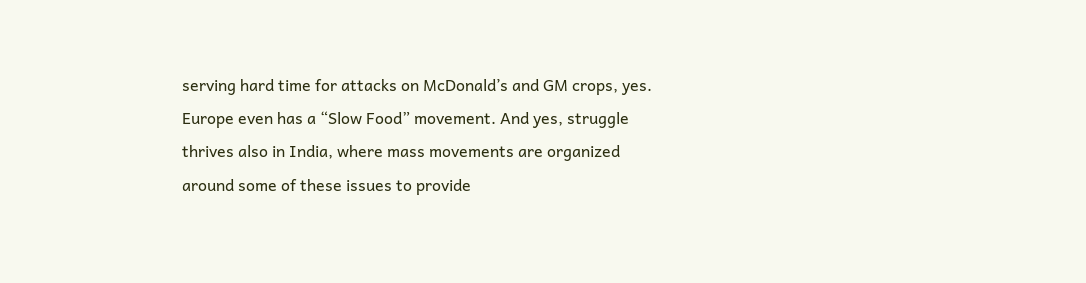serving hard time for attacks on McDonald’s and GM crops, yes. Europe even has a “Slow Food” movement. And yes, struggle thrives also in India, where mass movements are organized around some of these issues to provide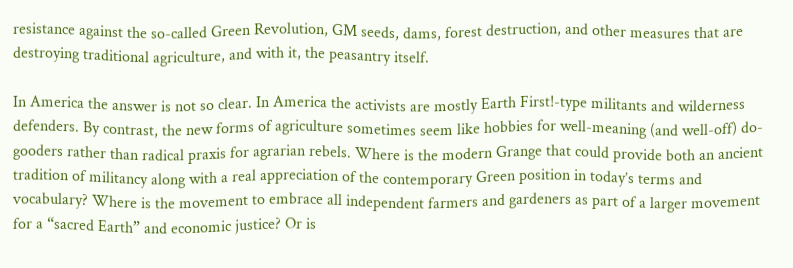resistance against the so-called Green Revolution, GM seeds, dams, forest destruction, and other measures that are destroying traditional agriculture, and with it, the peasantry itself.

In America the answer is not so clear. In America the activists are mostly Earth First!-type militants and wilderness defenders. By contrast, the new forms of agriculture sometimes seem like hobbies for well-meaning (and well-off) do-gooders rather than radical praxis for agrarian rebels. Where is the modern Grange that could provide both an ancient tradition of militancy along with a real appreciation of the contemporary Green position in today’s terms and vocabulary? Where is the movement to embrace all independent farmers and gardeners as part of a larger movement for a “sacred Earth” and economic justice? Or is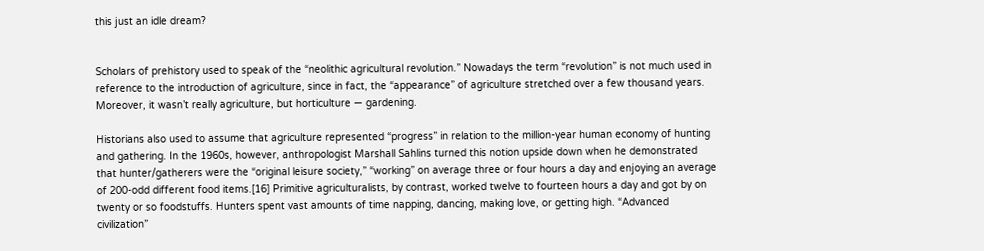this just an idle dream?


Scholars of prehistory used to speak of the “neolithic agricultural revolution.” Nowadays the term “revolution” is not much used in reference to the introduction of agriculture, since in fact, the “appearance” of agriculture stretched over a few thousand years. Moreover, it wasn’t really agriculture, but horticulture — gardening.

Historians also used to assume that agriculture represented “progress” in relation to the million-year human economy of hunting and gathering. In the 1960s, however, anthropologist Marshall Sahlins turned this notion upside down when he demonstrated that hunter/gatherers were the “original leisure society,” “working” on average three or four hours a day and enjoying an average of 200-odd different food items.[16] Primitive agriculturalists, by contrast, worked twelve to fourteen hours a day and got by on twenty or so foodstuffs. Hunters spent vast amounts of time napping, dancing, making love, or getting high. “Advanced civilization”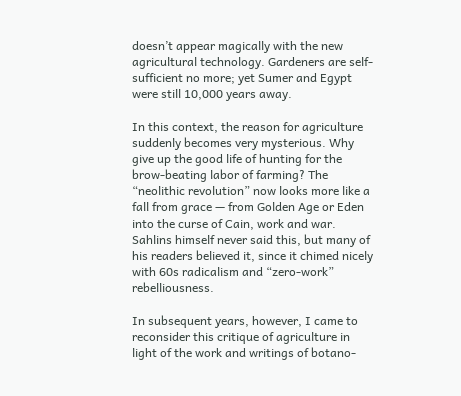doesn’t appear magically with the new agricultural technology. Gardeners are self-sufficient no more; yet Sumer and Egypt were still 10,000 years away.

In this context, the reason for agriculture suddenly becomes very mysterious. Why give up the good life of hunting for the brow-beating labor of farming? The “neolithic revolution” now looks more like a fall from grace — from Golden Age or Eden into the curse of Cain, work and war. Sahlins himself never said this, but many of his readers believed it, since it chimed nicely with 60s radicalism and “zero-work” rebelliousness.

In subsequent years, however, I came to reconsider this critique of agriculture in light of the work and writings of botano-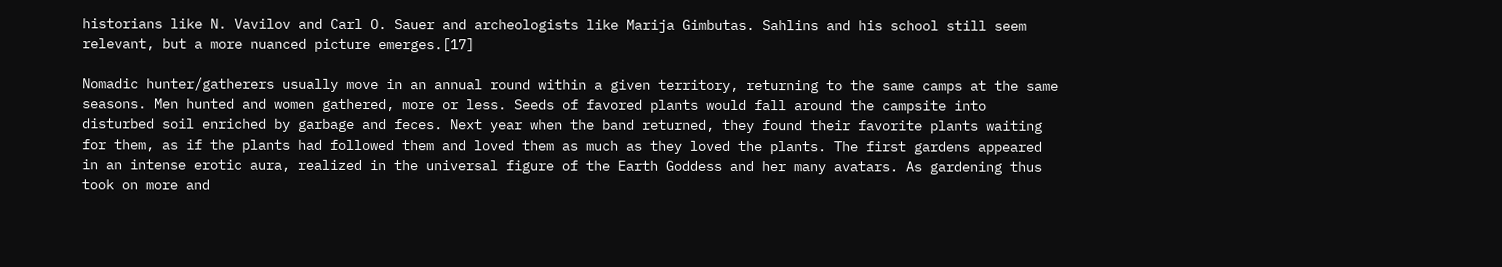historians like N. Vavilov and Carl O. Sauer and archeologists like Marija Gimbutas. Sahlins and his school still seem relevant, but a more nuanced picture emerges.[17]

Nomadic hunter/gatherers usually move in an annual round within a given territory, returning to the same camps at the same seasons. Men hunted and women gathered, more or less. Seeds of favored plants would fall around the campsite into disturbed soil enriched by garbage and feces. Next year when the band returned, they found their favorite plants waiting for them, as if the plants had followed them and loved them as much as they loved the plants. The first gardens appeared in an intense erotic aura, realized in the universal figure of the Earth Goddess and her many avatars. As gardening thus took on more and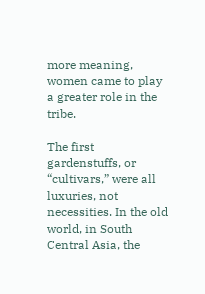more meaning, women came to play a greater role in the tribe.

The first gardenstuffs, or “cultivars,” were all luxuries, not necessities. In the old world, in South Central Asia, the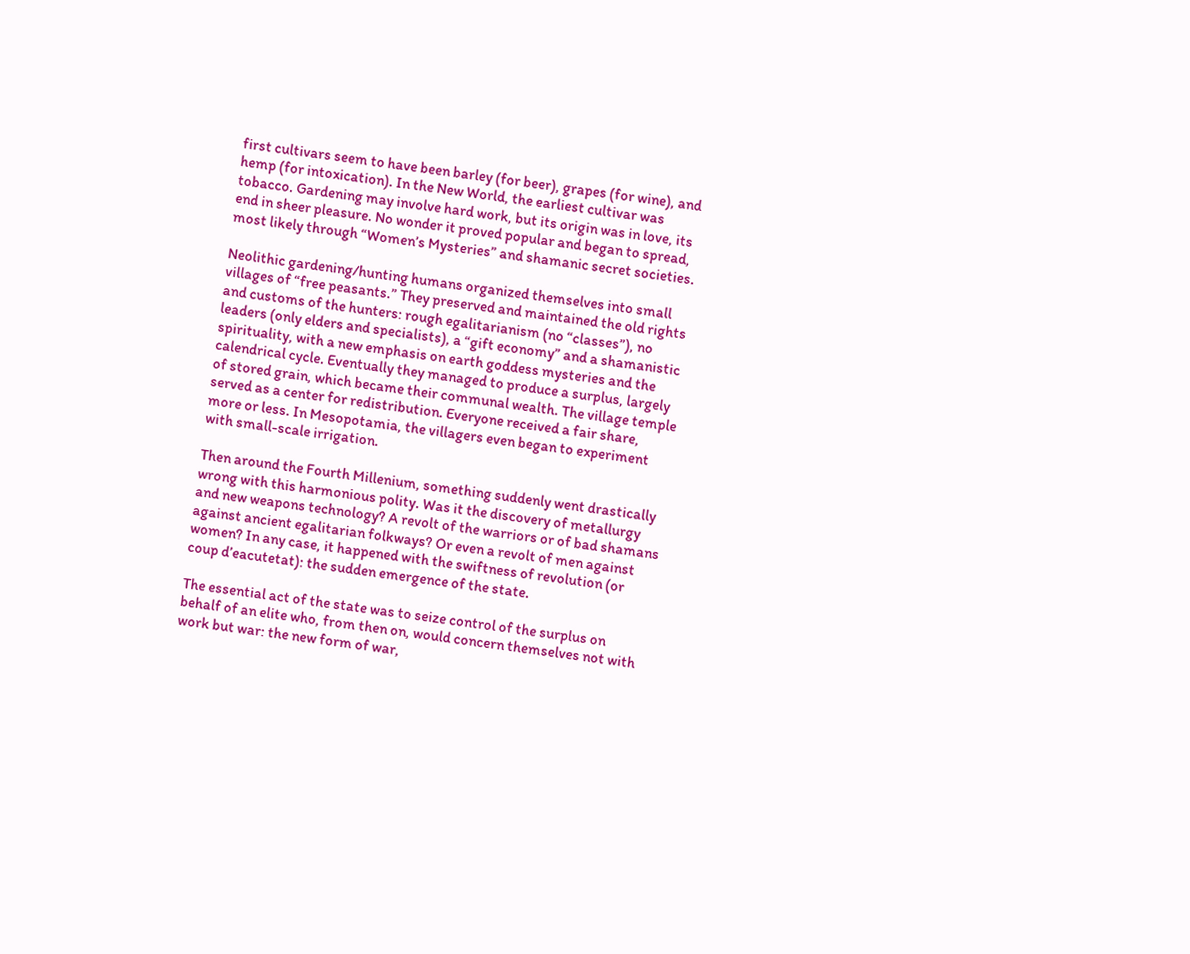first cultivars seem to have been barley (for beer), grapes (for wine), and hemp (for intoxication). In the New World, the earliest cultivar was tobacco. Gardening may involve hard work, but its origin was in love, its end in sheer pleasure. No wonder it proved popular and began to spread, most likely through “Women’s Mysteries” and shamanic secret societies.

Neolithic gardening/hunting humans organized themselves into small villages of “free peasants.” They preserved and maintained the old rights and customs of the hunters: rough egalitarianism (no “classes”), no leaders (only elders and specialists), a “gift economy” and a shamanistic spirituality, with a new emphasis on earth goddess mysteries and the calendrical cycle. Eventually they managed to produce a surplus, largely of stored grain, which became their communal wealth. The village temple served as a center for redistribution. Everyone received a fair share, more or less. In Mesopotamia, the villagers even began to experiment with small-scale irrigation.

Then around the Fourth Millenium, something suddenly went drastically wrong with this harmonious polity. Was it the discovery of metallurgy and new weapons technology? A revolt of the warriors or of bad shamans against ancient egalitarian folkways? Or even a revolt of men against women? In any case, it happened with the swiftness of revolution (or coup d’eacutetat): the sudden emergence of the state.

The essential act of the state was to seize control of the surplus on behalf of an elite who, from then on, would concern themselves not with work but war: the new form of war,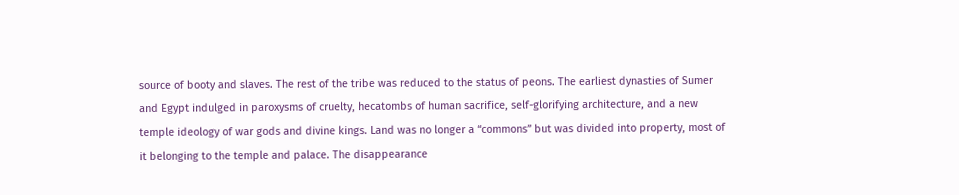source of booty and slaves. The rest of the tribe was reduced to the status of peons. The earliest dynasties of Sumer and Egypt indulged in paroxysms of cruelty, hecatombs of human sacrifice, self-glorifying architecture, and a new temple ideology of war gods and divine kings. Land was no longer a “commons” but was divided into property, most of it belonging to the temple and palace. The disappearance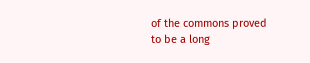of the commons proved to be a long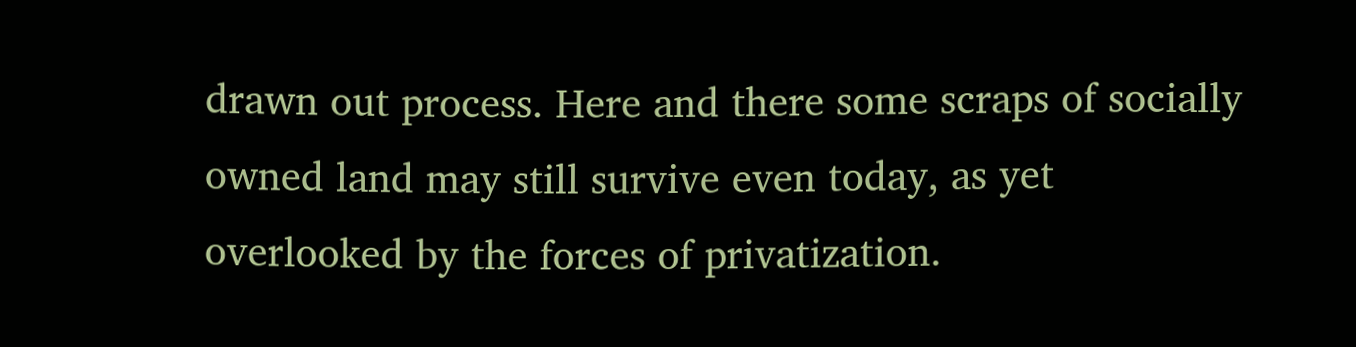drawn out process. Here and there some scraps of socially owned land may still survive even today, as yet overlooked by the forces of privatization.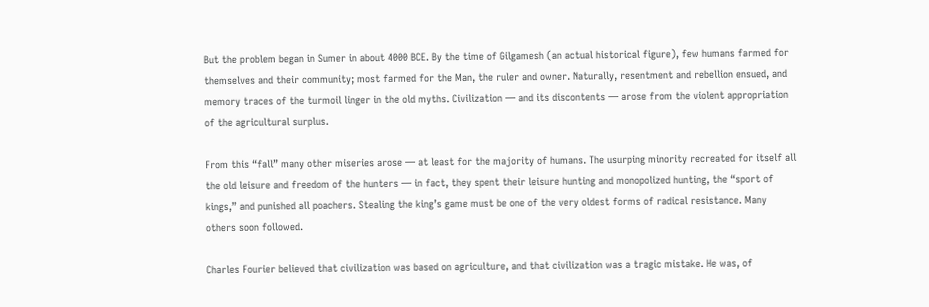But the problem began in Sumer in about 4000 BCE. By the time of Gilgamesh (an actual historical figure), few humans farmed for themselves and their community; most farmed for the Man, the ruler and owner. Naturally, resentment and rebellion ensued, and memory traces of the turmoil linger in the old myths. Civilization — and its discontents — arose from the violent appropriation of the agricultural surplus.

From this “fall” many other miseries arose — at least for the majority of humans. The usurping minority recreated for itself all the old leisure and freedom of the hunters — in fact, they spent their leisure hunting and monopolized hunting, the “sport of kings,” and punished all poachers. Stealing the king’s game must be one of the very oldest forms of radical resistance. Many others soon followed.

Charles Fourier believed that civilization was based on agriculture, and that civilization was a tragic mistake. He was, of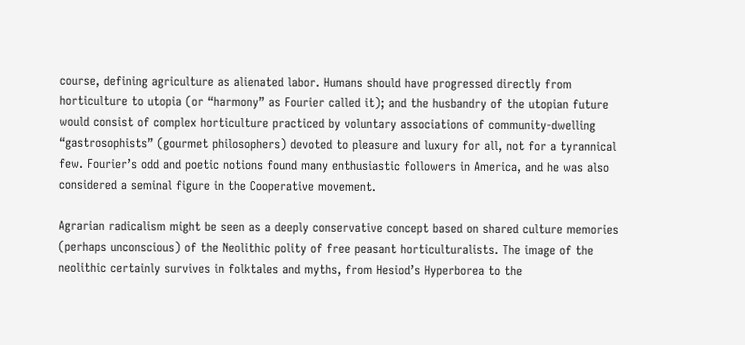course, defining agriculture as alienated labor. Humans should have progressed directly from horticulture to utopia (or “harmony” as Fourier called it); and the husbandry of the utopian future would consist of complex horticulture practiced by voluntary associations of community-dwelling “gastrosophists” (gourmet philosophers) devoted to pleasure and luxury for all, not for a tyrannical few. Fourier’s odd and poetic notions found many enthusiastic followers in America, and he was also considered a seminal figure in the Cooperative movement.

Agrarian radicalism might be seen as a deeply conservative concept based on shared culture memories (perhaps unconscious) of the Neolithic polity of free peasant horticulturalists. The image of the neolithic certainly survives in folktales and myths, from Hesiod’s Hyperborea to the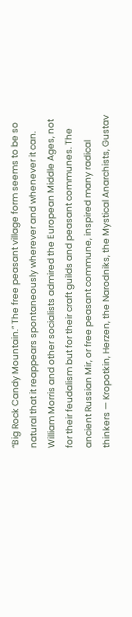“Big Rock Candy Mountain.” The free peasant village form seems to be so natural that it reappears spontaneously wherever and whenever it can. William Morris and other socialists admired the European Middle Ages, not for their feudalism but for their craft guilds and peasant communes. The ancient Russian Mir, or free peasant commune, inspired many radical thinkers — Kropotkin, Herzen, the Narodniks, the Mystical Anarchists, Gustav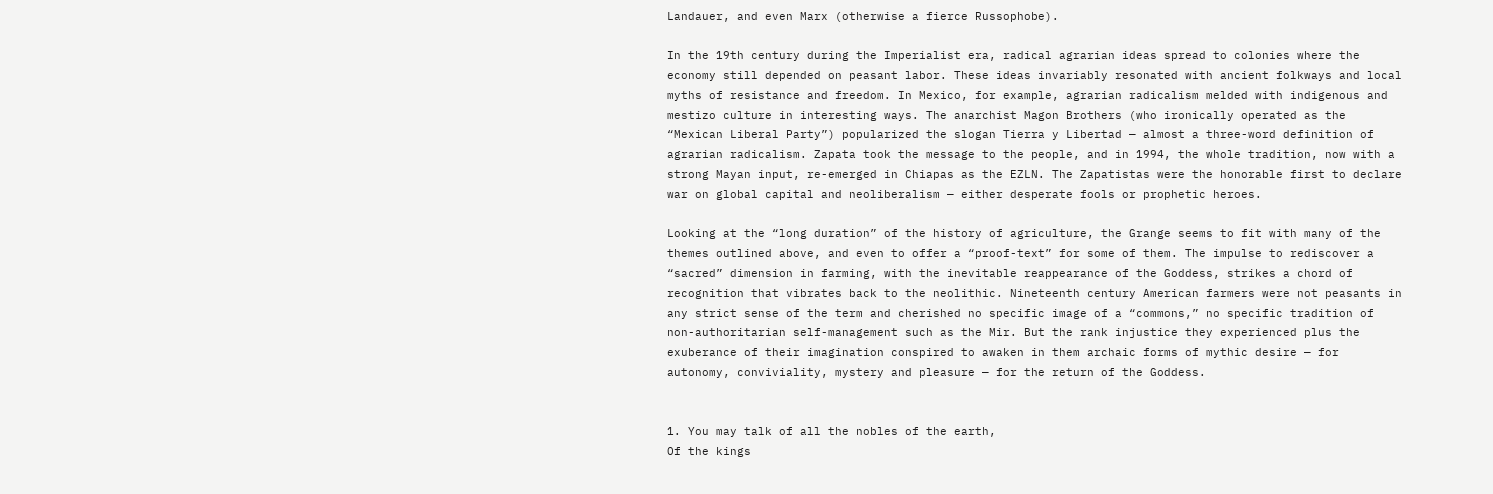Landauer, and even Marx (otherwise a fierce Russophobe).

In the 19th century during the Imperialist era, radical agrarian ideas spread to colonies where the economy still depended on peasant labor. These ideas invariably resonated with ancient folkways and local myths of resistance and freedom. In Mexico, for example, agrarian radicalism melded with indigenous and mestizo culture in interesting ways. The anarchist Magon Brothers (who ironically operated as the “Mexican Liberal Party”) popularized the slogan Tierra y Libertad — almost a three-word definition of agrarian radicalism. Zapata took the message to the people, and in 1994, the whole tradition, now with a strong Mayan input, re-emerged in Chiapas as the EZLN. The Zapatistas were the honorable first to declare war on global capital and neoliberalism — either desperate fools or prophetic heroes.

Looking at the “long duration” of the history of agriculture, the Grange seems to fit with many of the themes outlined above, and even to offer a “proof-text” for some of them. The impulse to rediscover a “sacred” dimension in farming, with the inevitable reappearance of the Goddess, strikes a chord of recognition that vibrates back to the neolithic. Nineteenth century American farmers were not peasants in any strict sense of the term and cherished no specific image of a “commons,” no specific tradition of non-authoritarian self-management such as the Mir. But the rank injustice they experienced plus the exuberance of their imagination conspired to awaken in them archaic forms of mythic desire — for autonomy, conviviality, mystery and pleasure — for the return of the Goddess.


1. You may talk of all the nobles of the earth,
Of the kings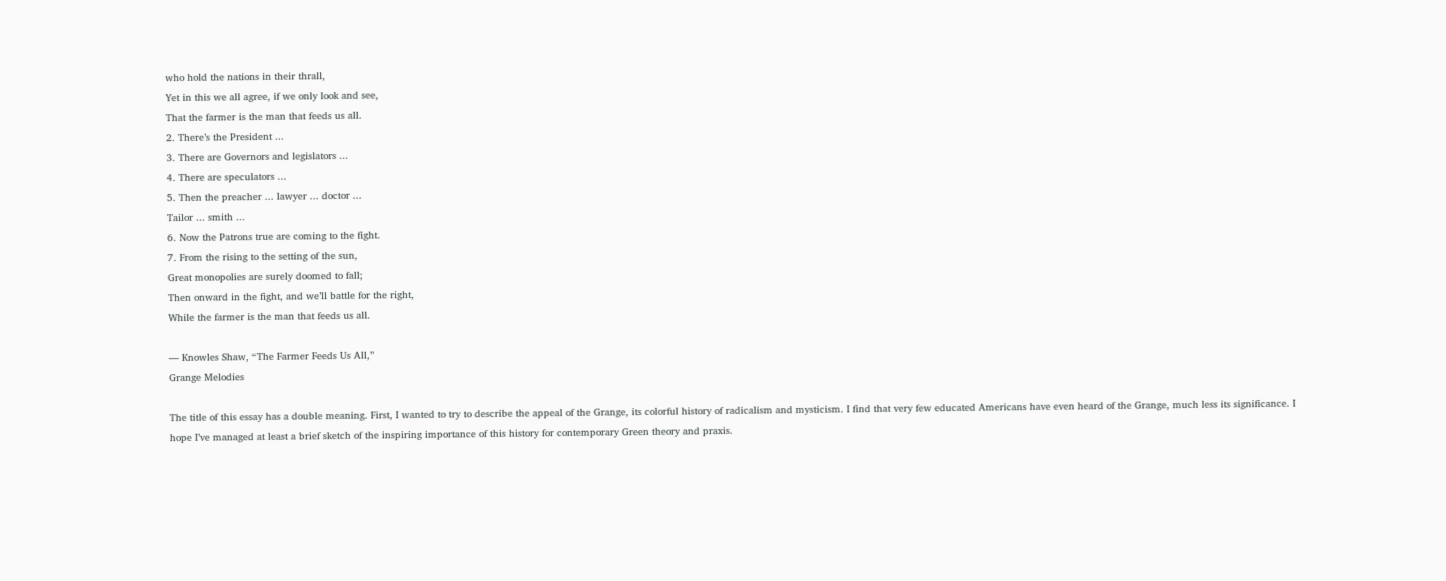who hold the nations in their thrall,
Yet in this we all agree, if we only look and see,
That the farmer is the man that feeds us all.
2. There’s the President ...
3. There are Governors and legislators ...
4. There are speculators ...
5. Then the preacher ... lawyer ... doctor ...
Tailor ... smith ...
6. Now the Patrons true are coming to the fight.
7. From the rising to the setting of the sun,
Great monopolies are surely doomed to fall;
Then onward in the fight, and we’ll battle for the right,
While the farmer is the man that feeds us all.

— Knowles Shaw, “The Farmer Feeds Us All,”
Grange Melodies

The title of this essay has a double meaning. First, I wanted to try to describe the appeal of the Grange, its colorful history of radicalism and mysticism. I find that very few educated Americans have even heard of the Grange, much less its significance. I hope I’ve managed at least a brief sketch of the inspiring importance of this history for contemporary Green theory and praxis.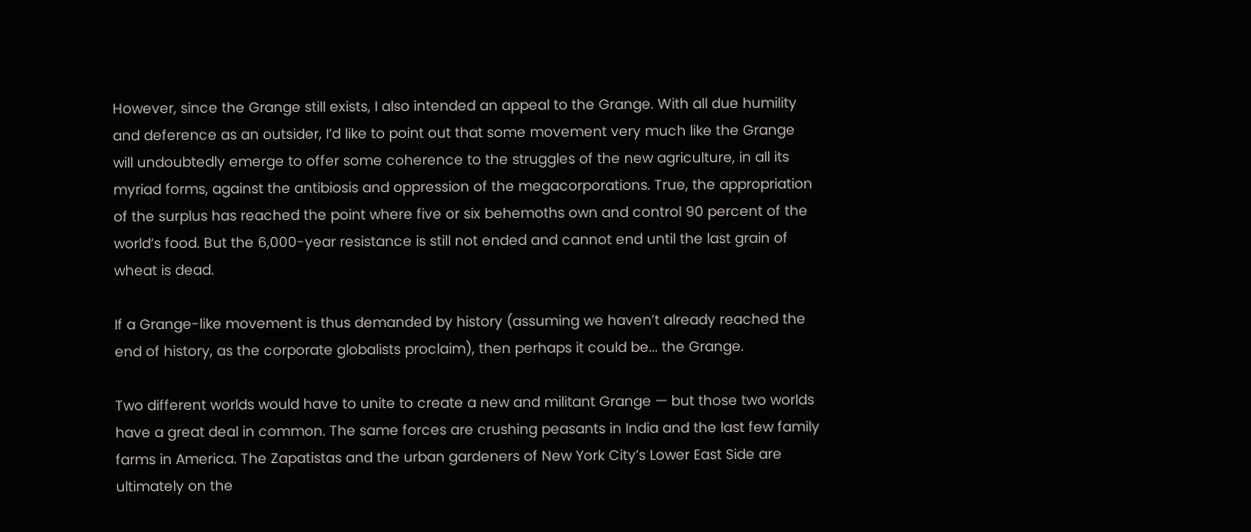However, since the Grange still exists, I also intended an appeal to the Grange. With all due humility and deference as an outsider, I’d like to point out that some movement very much like the Grange will undoubtedly emerge to offer some coherence to the struggles of the new agriculture, in all its myriad forms, against the antibiosis and oppression of the megacorporations. True, the appropriation of the surplus has reached the point where five or six behemoths own and control 90 percent of the world’s food. But the 6,000-year resistance is still not ended and cannot end until the last grain of wheat is dead.

If a Grange-like movement is thus demanded by history (assuming we haven’t already reached the end of history, as the corporate globalists proclaim), then perhaps it could be... the Grange.

Two different worlds would have to unite to create a new and militant Grange — but those two worlds have a great deal in common. The same forces are crushing peasants in India and the last few family farms in America. The Zapatistas and the urban gardeners of New York City’s Lower East Side are ultimately on the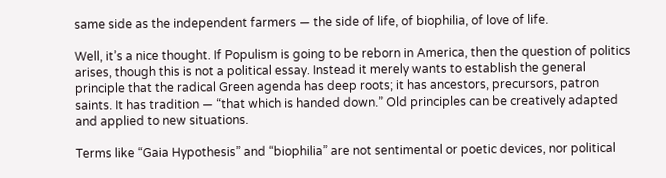same side as the independent farmers — the side of life, of biophilia, of love of life.

Well, it’s a nice thought. If Populism is going to be reborn in America, then the question of politics arises, though this is not a political essay. Instead it merely wants to establish the general principle that the radical Green agenda has deep roots; it has ancestors, precursors, patron saints. It has tradition — “that which is handed down.” Old principles can be creatively adapted and applied to new situations.

Terms like “Gaia Hypothesis” and “biophilia” are not sentimental or poetic devices, nor political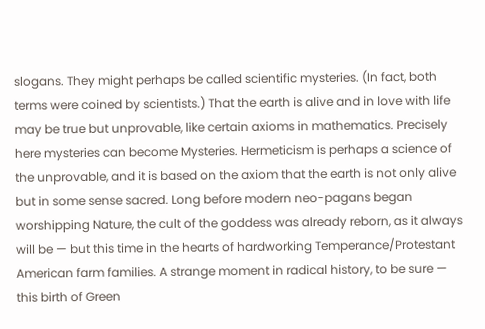slogans. They might perhaps be called scientific mysteries. (In fact, both terms were coined by scientists.) That the earth is alive and in love with life may be true but unprovable, like certain axioms in mathematics. Precisely here mysteries can become Mysteries. Hermeticism is perhaps a science of the unprovable, and it is based on the axiom that the earth is not only alive but in some sense sacred. Long before modern neo-pagans began worshipping Nature, the cult of the goddess was already reborn, as it always will be — but this time in the hearts of hardworking Temperance/Protestant American farm families. A strange moment in radical history, to be sure — this birth of Green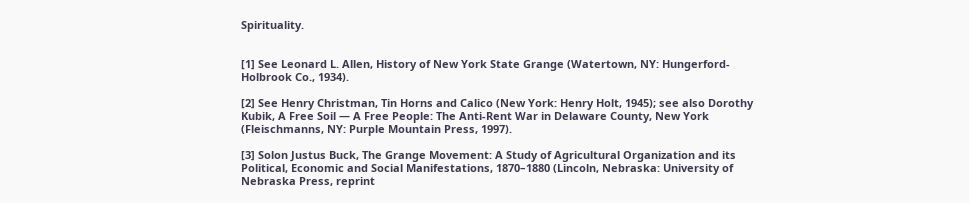Spirituality.


[1] See Leonard L. Allen, History of New York State Grange (Watertown, NY: Hungerford-Holbrook Co., 1934).

[2] See Henry Christman, Tin Horns and Calico (New York: Henry Holt, 1945); see also Dorothy Kubik, A Free Soil — A Free People: The Anti-Rent War in Delaware County, New York (Fleischmanns, NY: Purple Mountain Press, 1997).

[3] Solon Justus Buck, The Grange Movement: A Study of Agricultural Organization and its Political, Economic and Social Manifestations, 1870–1880 (Lincoln, Nebraska: University of Nebraska Press, reprint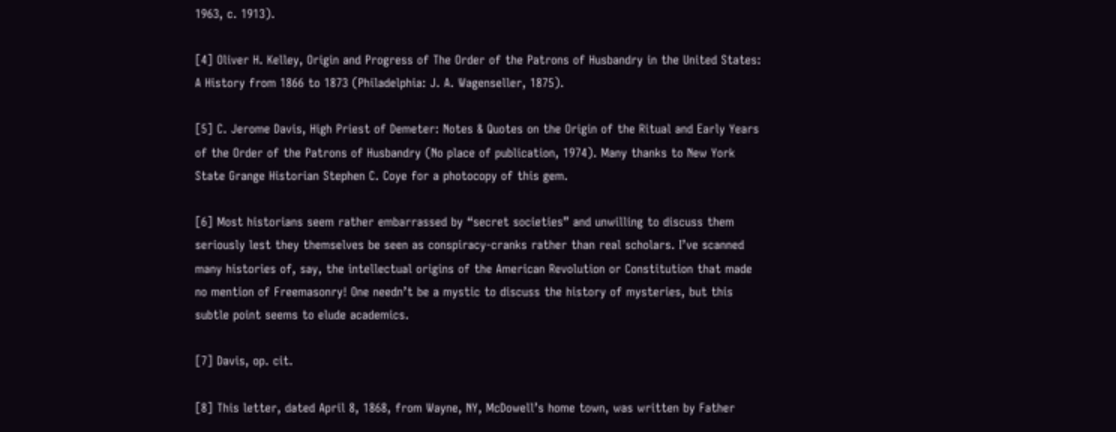1963, c. 1913).

[4] Oliver H. Kelley, Origin and Progress of The Order of the Patrons of Husbandry in the United States: A History from 1866 to 1873 (Philadelphia: J. A. Wagenseller, 1875).

[5] C. Jerome Davis, High Priest of Demeter: Notes & Quotes on the Origin of the Ritual and Early Years of the Order of the Patrons of Husbandry (No place of publication, 1974). Many thanks to New York State Grange Historian Stephen C. Coye for a photocopy of this gem.

[6] Most historians seem rather embarrassed by “secret societies” and unwilling to discuss them seriously lest they themselves be seen as conspiracy-cranks rather than real scholars. I’ve scanned many histories of, say, the intellectual origins of the American Revolution or Constitution that made no mention of Freemasonry! One needn’t be a mystic to discuss the history of mysteries, but this subtle point seems to elude academics.

[7] Davis, op. cit.

[8] This letter, dated April 8, 1868, from Wayne, NY, McDowell’s home town, was written by Father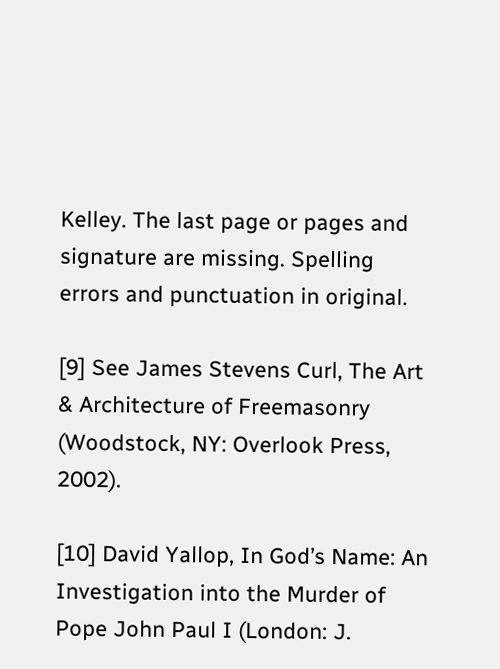Kelley. The last page or pages and signature are missing. Spelling errors and punctuation in original.

[9] See James Stevens Curl, The Art & Architecture of Freemasonry (Woodstock, NY: Overlook Press, 2002).

[10] David Yallop, In God’s Name: An Investigation into the Murder of Pope John Paul I (London: J.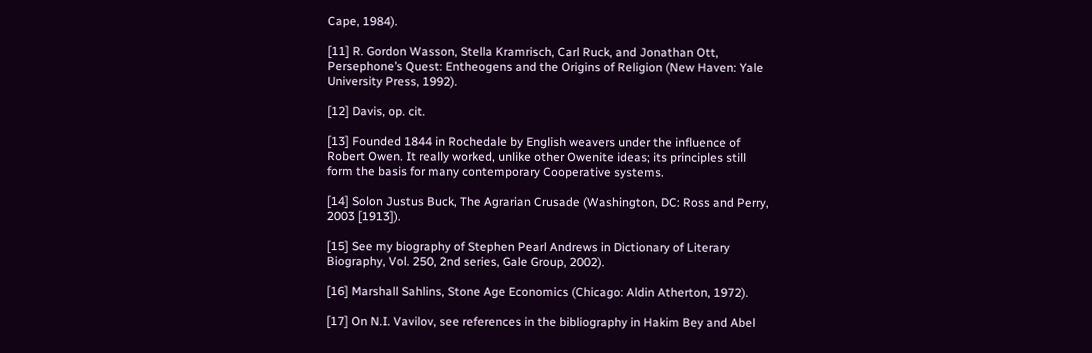Cape, 1984).

[11] R. Gordon Wasson, Stella Kramrisch, Carl Ruck, and Jonathan Ott, Persephone’s Quest: Entheogens and the Origins of Religion (New Haven: Yale University Press, 1992).

[12] Davis, op. cit.

[13] Founded 1844 in Rochedale by English weavers under the influence of Robert Owen. It really worked, unlike other Owenite ideas; its principles still form the basis for many contemporary Cooperative systems.

[14] Solon Justus Buck, The Agrarian Crusade (Washington, DC: Ross and Perry, 2003 [1913]).

[15] See my biography of Stephen Pearl Andrews in Dictionary of Literary Biography, Vol. 250, 2nd series, Gale Group, 2002).

[16] Marshall Sahlins, Stone Age Economics (Chicago: Aldin Atherton, 1972).

[17] On N.I. Vavilov, see references in the bibliography in Hakim Bey and Abel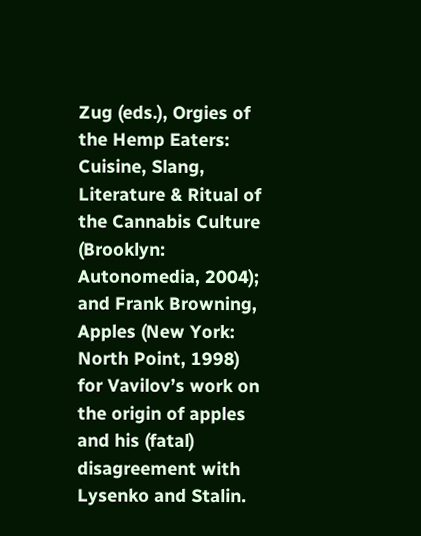Zug (eds.), Orgies of the Hemp Eaters: Cuisine, Slang, Literature & Ritual of the Cannabis Culture (Brooklyn: Autonomedia, 2004); and Frank Browning, Apples (New York: North Point, 1998) for Vavilov’s work on the origin of apples and his (fatal) disagreement with Lysenko and Stalin.